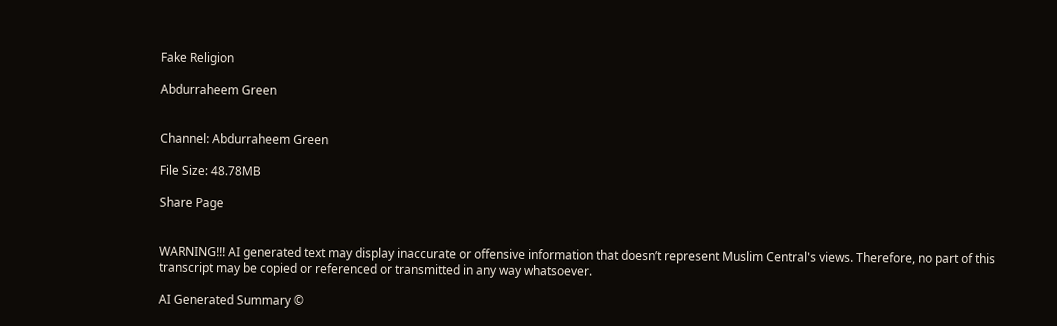Fake Religion

Abdurraheem Green


Channel: Abdurraheem Green

File Size: 48.78MB

Share Page


WARNING!!! AI generated text may display inaccurate or offensive information that doesn’t represent Muslim Central's views. Therefore, no part of this transcript may be copied or referenced or transmitted in any way whatsoever.

AI Generated Summary ©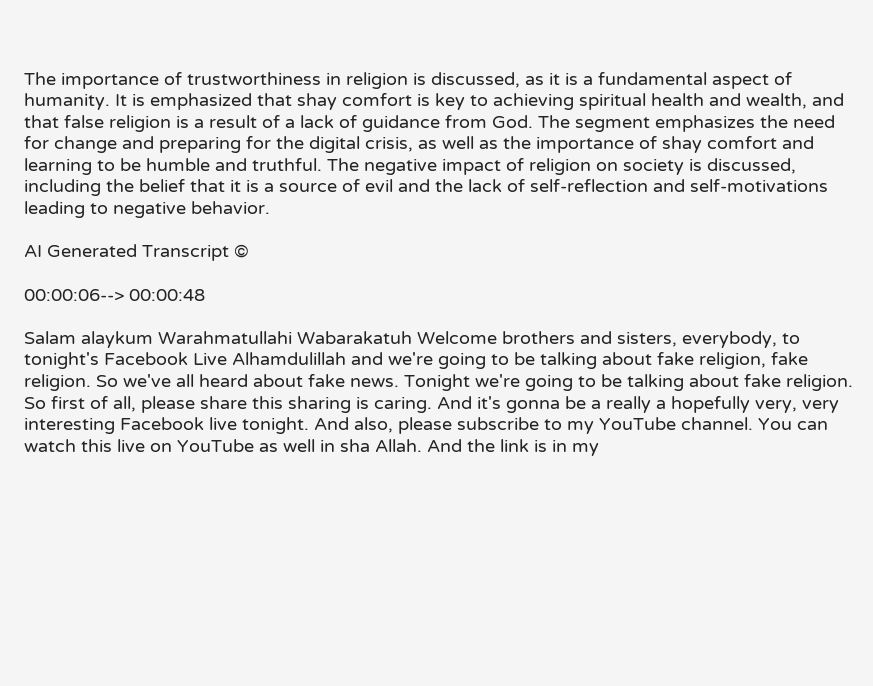The importance of trustworthiness in religion is discussed, as it is a fundamental aspect of humanity. It is emphasized that shay comfort is key to achieving spiritual health and wealth, and that false religion is a result of a lack of guidance from God. The segment emphasizes the need for change and preparing for the digital crisis, as well as the importance of shay comfort and learning to be humble and truthful. The negative impact of religion on society is discussed, including the belief that it is a source of evil and the lack of self-reflection and self-motivations leading to negative behavior.

AI Generated Transcript ©

00:00:06--> 00:00:48

Salam alaykum Warahmatullahi Wabarakatuh Welcome brothers and sisters, everybody, to tonight's Facebook Live Alhamdulillah and we're going to be talking about fake religion, fake religion. So we've all heard about fake news. Tonight we're going to be talking about fake religion. So first of all, please share this sharing is caring. And it's gonna be a really a hopefully very, very interesting Facebook live tonight. And also, please subscribe to my YouTube channel. You can watch this live on YouTube as well in sha Allah. And the link is in my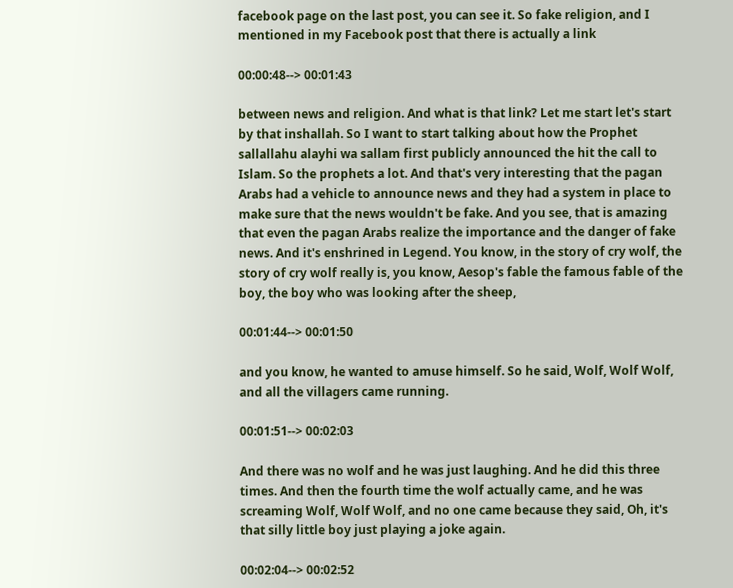facebook page on the last post, you can see it. So fake religion, and I mentioned in my Facebook post that there is actually a link

00:00:48--> 00:01:43

between news and religion. And what is that link? Let me start let's start by that inshallah. So I want to start talking about how the Prophet sallallahu alayhi wa sallam first publicly announced the hit the call to Islam. So the prophets a lot. And that's very interesting that the pagan Arabs had a vehicle to announce news and they had a system in place to make sure that the news wouldn't be fake. And you see, that is amazing that even the pagan Arabs realize the importance and the danger of fake news. And it's enshrined in Legend. You know, in the story of cry wolf, the story of cry wolf really is, you know, Aesop's fable the famous fable of the boy, the boy who was looking after the sheep,

00:01:44--> 00:01:50

and you know, he wanted to amuse himself. So he said, Wolf, Wolf Wolf, and all the villagers came running.

00:01:51--> 00:02:03

And there was no wolf and he was just laughing. And he did this three times. And then the fourth time the wolf actually came, and he was screaming Wolf, Wolf Wolf, and no one came because they said, Oh, it's that silly little boy just playing a joke again.

00:02:04--> 00:02:52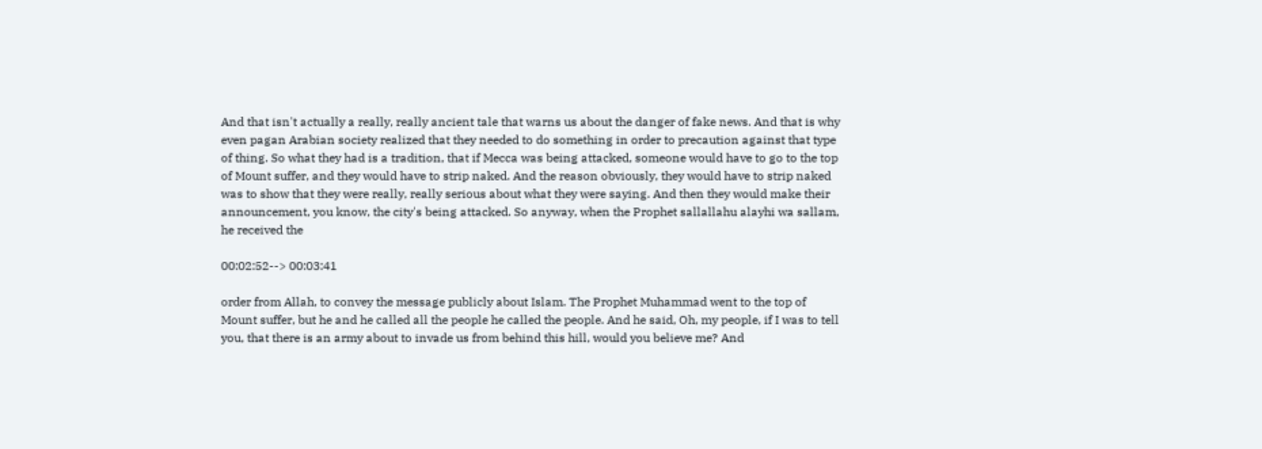And that isn't actually a really, really ancient tale that warns us about the danger of fake news. And that is why even pagan Arabian society realized that they needed to do something in order to precaution against that type of thing. So what they had is a tradition, that if Mecca was being attacked, someone would have to go to the top of Mount suffer, and they would have to strip naked. And the reason obviously, they would have to strip naked was to show that they were really, really serious about what they were saying. And then they would make their announcement, you know, the city's being attacked. So anyway, when the Prophet sallallahu alayhi wa sallam, he received the

00:02:52--> 00:03:41

order from Allah, to convey the message publicly about Islam. The Prophet Muhammad went to the top of Mount suffer, but he and he called all the people he called the people. And he said, Oh, my people, if I was to tell you, that there is an army about to invade us from behind this hill, would you believe me? And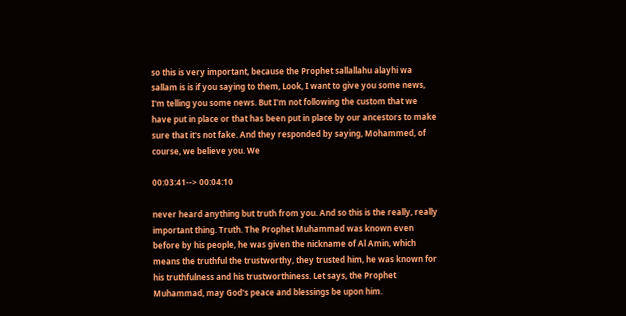so this is very important, because the Prophet sallallahu alayhi wa sallam is is if you saying to them, Look, I want to give you some news, I'm telling you some news. But I'm not following the custom that we have put in place or that has been put in place by our ancestors to make sure that it's not fake. And they responded by saying, Mohammed, of course, we believe you. We

00:03:41--> 00:04:10

never heard anything but truth from you. And so this is the really, really important thing. Truth. The Prophet Muhammad was known even before by his people, he was given the nickname of Al Amin, which means the truthful the trustworthy, they trusted him, he was known for his truthfulness and his trustworthiness. Let says, the Prophet Muhammad, may God's peace and blessings be upon him.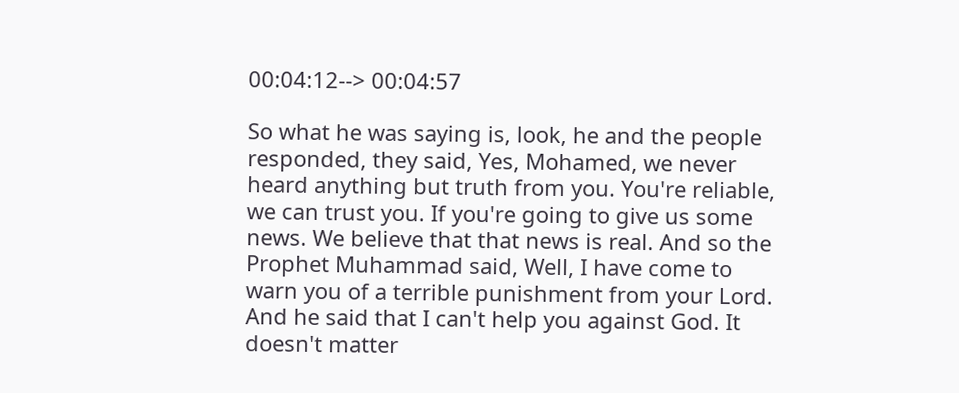00:04:12--> 00:04:57

So what he was saying is, look, he and the people responded, they said, Yes, Mohamed, we never heard anything but truth from you. You're reliable, we can trust you. If you're going to give us some news. We believe that that news is real. And so the Prophet Muhammad said, Well, I have come to warn you of a terrible punishment from your Lord. And he said that I can't help you against God. It doesn't matter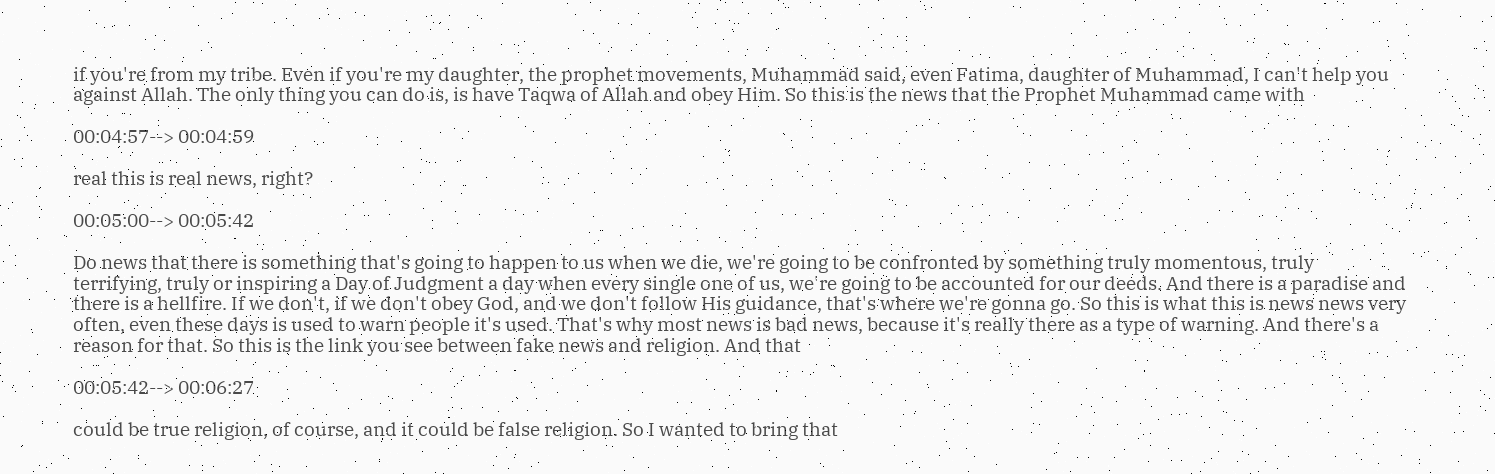if you're from my tribe. Even if you're my daughter, the prophet movements, Muhammad said, even Fatima, daughter of Muhammad, I can't help you against Allah. The only thing you can do is, is have Taqwa of Allah and obey Him. So this is the news that the Prophet Muhammad came with

00:04:57--> 00:04:59

real this is real news, right?

00:05:00--> 00:05:42

Do news that there is something that's going to happen to us when we die, we're going to be confronted by something truly momentous, truly terrifying, truly or inspiring a Day of Judgment a day when every single one of us, we're going to be accounted for our deeds. And there is a paradise and there is a hellfire. If we don't, if we don't obey God, and we don't follow His guidance, that's where we're gonna go. So this is what this is news news very often, even these days is used to warn people it's used. That's why most news is bad news, because it's really there as a type of warning. And there's a reason for that. So this is the link you see between fake news and religion. And that

00:05:42--> 00:06:27

could be true religion, of course, and it could be false religion. So I wanted to bring that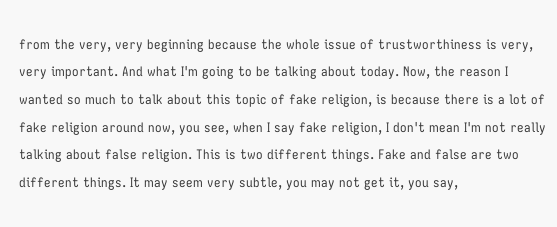from the very, very beginning because the whole issue of trustworthiness is very, very important. And what I'm going to be talking about today. Now, the reason I wanted so much to talk about this topic of fake religion, is because there is a lot of fake religion around now, you see, when I say fake religion, I don't mean I'm not really talking about false religion. This is two different things. Fake and false are two different things. It may seem very subtle, you may not get it, you say,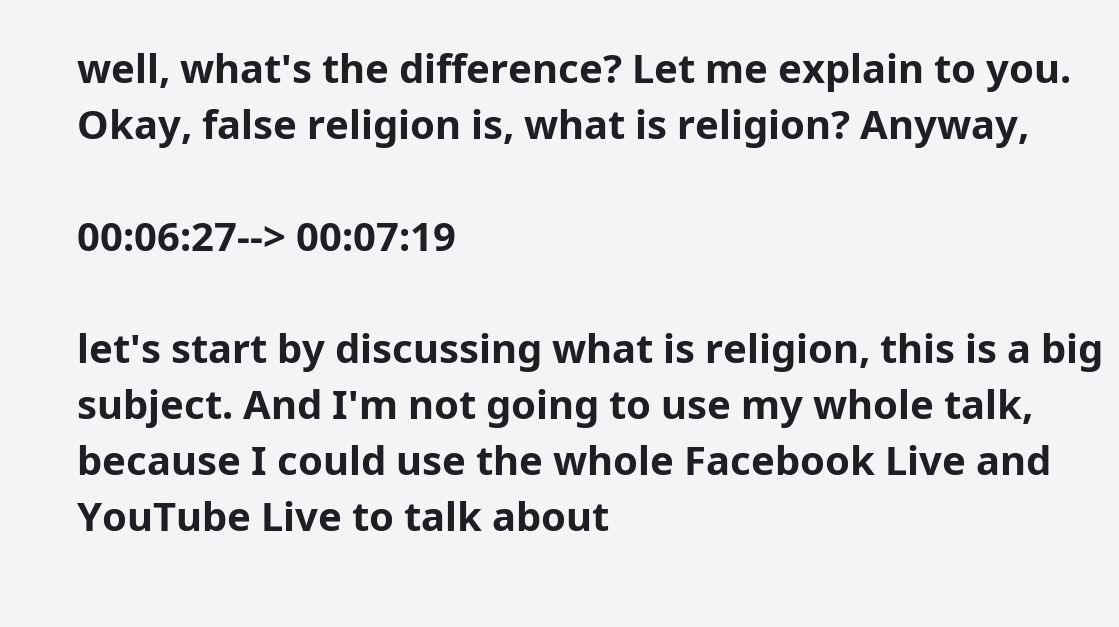well, what's the difference? Let me explain to you. Okay, false religion is, what is religion? Anyway,

00:06:27--> 00:07:19

let's start by discussing what is religion, this is a big subject. And I'm not going to use my whole talk, because I could use the whole Facebook Live and YouTube Live to talk about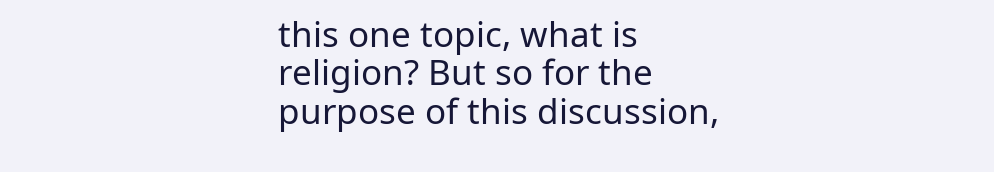this one topic, what is religion? But so for the purpose of this discussion,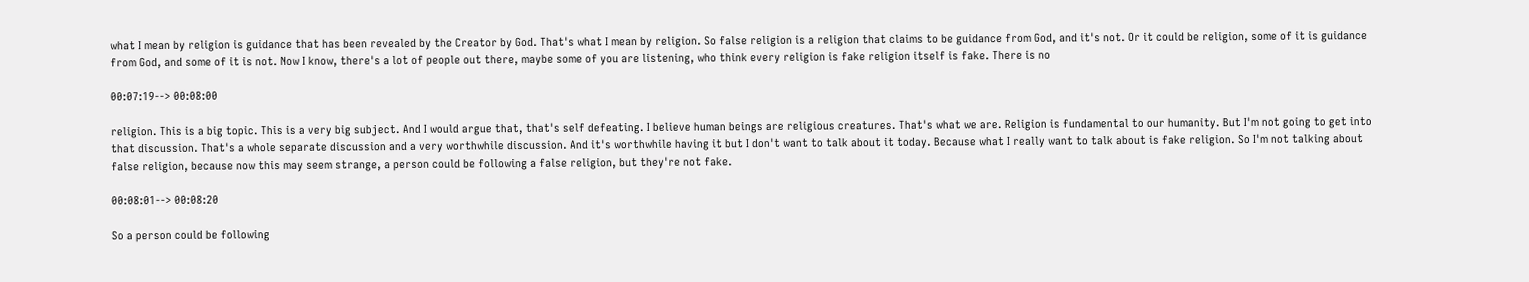what I mean by religion is guidance that has been revealed by the Creator by God. That's what I mean by religion. So false religion is a religion that claims to be guidance from God, and it's not. Or it could be religion, some of it is guidance from God, and some of it is not. Now I know, there's a lot of people out there, maybe some of you are listening, who think every religion is fake religion itself is fake. There is no

00:07:19--> 00:08:00

religion. This is a big topic. This is a very big subject. And I would argue that, that's self defeating. I believe human beings are religious creatures. That's what we are. Religion is fundamental to our humanity. But I'm not going to get into that discussion. That's a whole separate discussion and a very worthwhile discussion. And it's worthwhile having it but I don't want to talk about it today. Because what I really want to talk about is fake religion. So I'm not talking about false religion, because now this may seem strange, a person could be following a false religion, but they're not fake.

00:08:01--> 00:08:20

So a person could be following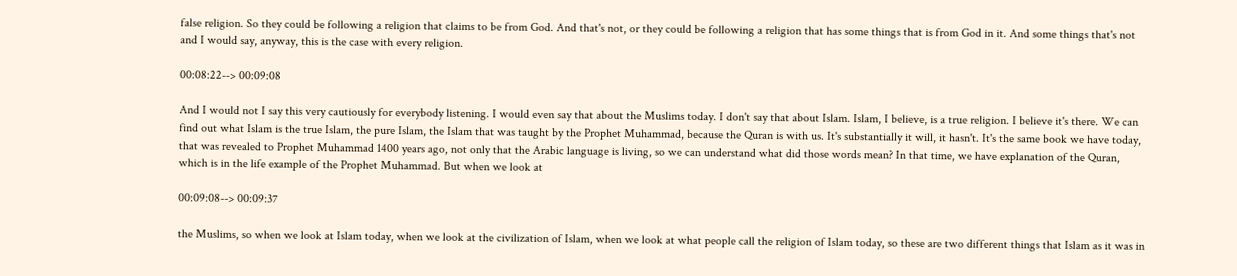false religion. So they could be following a religion that claims to be from God. And that's not, or they could be following a religion that has some things that is from God in it. And some things that's not and I would say, anyway, this is the case with every religion.

00:08:22--> 00:09:08

And I would not I say this very cautiously for everybody listening. I would even say that about the Muslims today. I don't say that about Islam. Islam, I believe, is a true religion. I believe it's there. We can find out what Islam is the true Islam, the pure Islam, the Islam that was taught by the Prophet Muhammad, because the Quran is with us. It's substantially it will, it hasn't. It's the same book we have today, that was revealed to Prophet Muhammad 1400 years ago, not only that the Arabic language is living, so we can understand what did those words mean? In that time, we have explanation of the Quran, which is in the life example of the Prophet Muhammad. But when we look at

00:09:08--> 00:09:37

the Muslims, so when we look at Islam today, when we look at the civilization of Islam, when we look at what people call the religion of Islam today, so these are two different things that Islam as it was in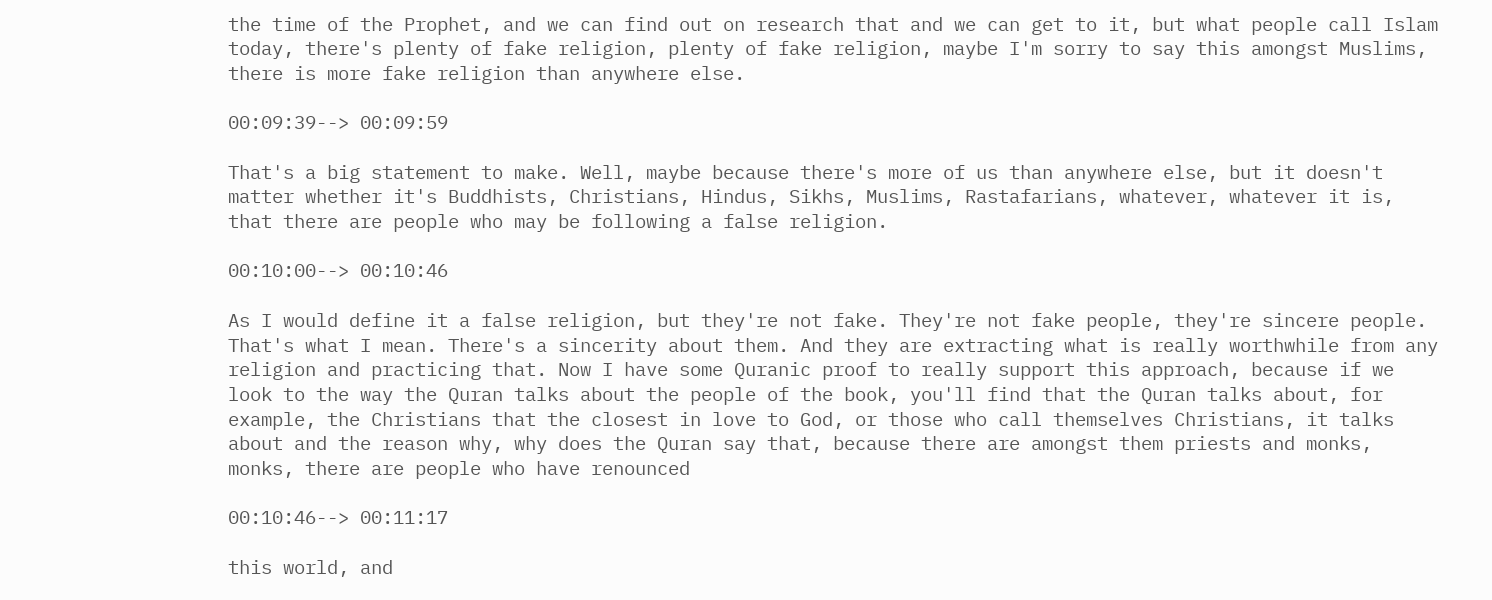the time of the Prophet, and we can find out on research that and we can get to it, but what people call Islam today, there's plenty of fake religion, plenty of fake religion, maybe I'm sorry to say this amongst Muslims, there is more fake religion than anywhere else.

00:09:39--> 00:09:59

That's a big statement to make. Well, maybe because there's more of us than anywhere else, but it doesn't matter whether it's Buddhists, Christians, Hindus, Sikhs, Muslims, Rastafarians, whatever, whatever it is, that there are people who may be following a false religion.

00:10:00--> 00:10:46

As I would define it a false religion, but they're not fake. They're not fake people, they're sincere people. That's what I mean. There's a sincerity about them. And they are extracting what is really worthwhile from any religion and practicing that. Now I have some Quranic proof to really support this approach, because if we look to the way the Quran talks about the people of the book, you'll find that the Quran talks about, for example, the Christians that the closest in love to God, or those who call themselves Christians, it talks about and the reason why, why does the Quran say that, because there are amongst them priests and monks, monks, there are people who have renounced

00:10:46--> 00:11:17

this world, and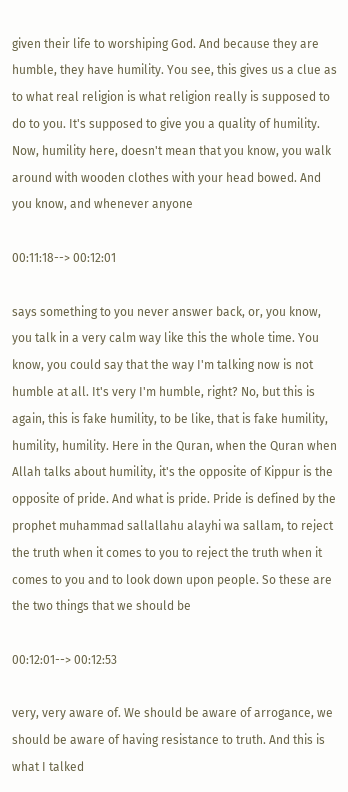given their life to worshiping God. And because they are humble, they have humility. You see, this gives us a clue as to what real religion is what religion really is supposed to do to you. It's supposed to give you a quality of humility. Now, humility here, doesn't mean that you know, you walk around with wooden clothes with your head bowed. And you know, and whenever anyone

00:11:18--> 00:12:01

says something to you never answer back, or, you know, you talk in a very calm way like this the whole time. You know, you could say that the way I'm talking now is not humble at all. It's very I'm humble, right? No, but this is again, this is fake humility, to be like, that is fake humility, humility, humility. Here in the Quran, when the Quran when Allah talks about humility, it's the opposite of Kippur is the opposite of pride. And what is pride. Pride is defined by the prophet muhammad sallallahu alayhi wa sallam, to reject the truth when it comes to you to reject the truth when it comes to you and to look down upon people. So these are the two things that we should be

00:12:01--> 00:12:53

very, very aware of. We should be aware of arrogance, we should be aware of having resistance to truth. And this is what I talked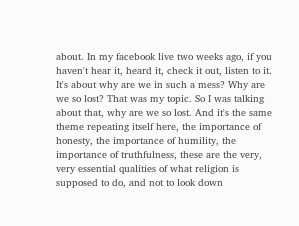about. In my facebook live two weeks ago, if you haven't hear it, heard it, check it out, listen to it. It's about why are we in such a mess? Why are we so lost? That was my topic. So I was talking about that, why are we so lost. And it's the same theme repeating itself here, the importance of honesty, the importance of humility, the importance of truthfulness, these are the very, very essential qualities of what religion is supposed to do, and not to look down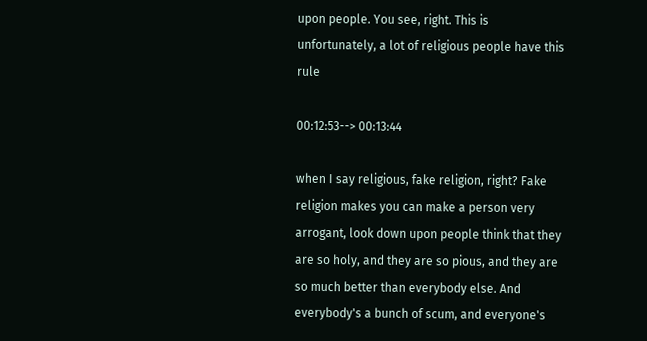upon people. You see, right. This is unfortunately, a lot of religious people have this rule

00:12:53--> 00:13:44

when I say religious, fake religion, right? Fake religion makes you can make a person very arrogant, look down upon people think that they are so holy, and they are so pious, and they are so much better than everybody else. And everybody's a bunch of scum, and everyone's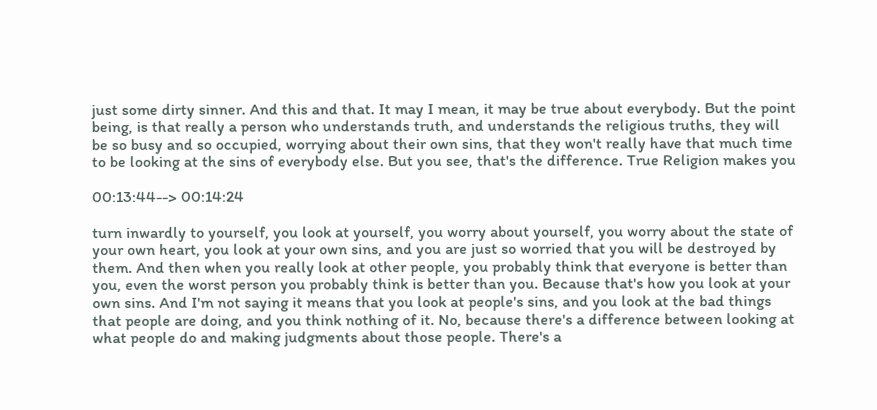just some dirty sinner. And this and that. It may I mean, it may be true about everybody. But the point being, is that really a person who understands truth, and understands the religious truths, they will be so busy and so occupied, worrying about their own sins, that they won't really have that much time to be looking at the sins of everybody else. But you see, that's the difference. True Religion makes you

00:13:44--> 00:14:24

turn inwardly to yourself, you look at yourself, you worry about yourself, you worry about the state of your own heart, you look at your own sins, and you are just so worried that you will be destroyed by them. And then when you really look at other people, you probably think that everyone is better than you, even the worst person you probably think is better than you. Because that's how you look at your own sins. And I'm not saying it means that you look at people's sins, and you look at the bad things that people are doing, and you think nothing of it. No, because there's a difference between looking at what people do and making judgments about those people. There's a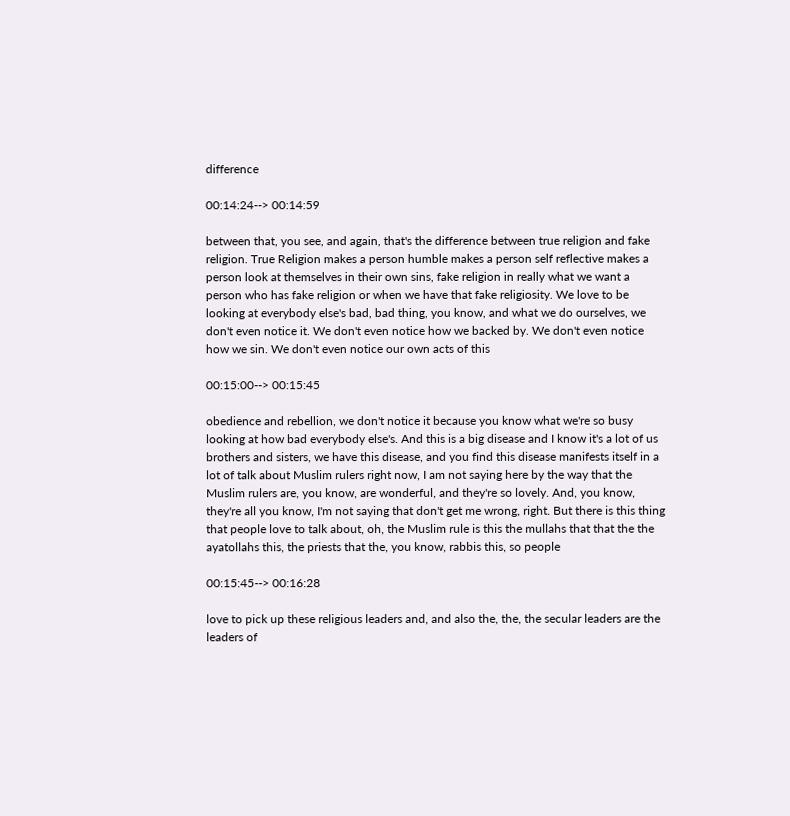difference

00:14:24--> 00:14:59

between that, you see, and again, that's the difference between true religion and fake religion. True Religion makes a person humble makes a person self reflective makes a person look at themselves in their own sins, fake religion in really what we want a person who has fake religion or when we have that fake religiosity. We love to be looking at everybody else's bad, bad thing, you know, and what we do ourselves, we don't even notice it. We don't even notice how we backed by. We don't even notice how we sin. We don't even notice our own acts of this

00:15:00--> 00:15:45

obedience and rebellion, we don't notice it because you know what we're so busy looking at how bad everybody else's. And this is a big disease and I know it's a lot of us brothers and sisters, we have this disease, and you find this disease manifests itself in a lot of talk about Muslim rulers right now, I am not saying here by the way that the Muslim rulers are, you know, are wonderful, and they're so lovely. And, you know, they're all you know, I'm not saying that don't get me wrong, right. But there is this thing that people love to talk about, oh, the Muslim rule is this the mullahs that that the the ayatollahs this, the priests that the, you know, rabbis this, so people

00:15:45--> 00:16:28

love to pick up these religious leaders and, and also the, the, the secular leaders are the leaders of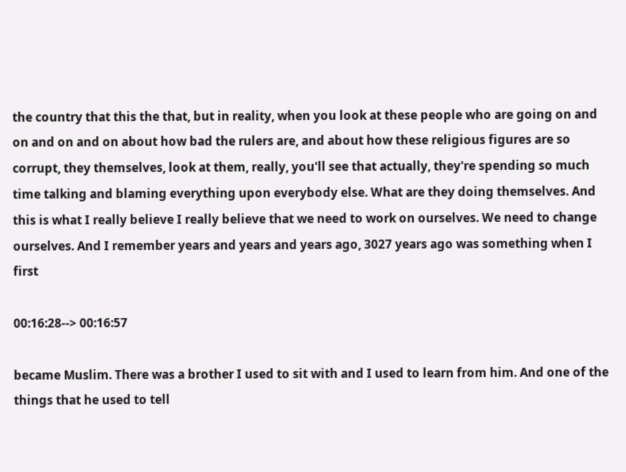the country that this the that, but in reality, when you look at these people who are going on and on and on and on about how bad the rulers are, and about how these religious figures are so corrupt, they themselves, look at them, really, you'll see that actually, they're spending so much time talking and blaming everything upon everybody else. What are they doing themselves. And this is what I really believe I really believe that we need to work on ourselves. We need to change ourselves. And I remember years and years and years ago, 3027 years ago was something when I first

00:16:28--> 00:16:57

became Muslim. There was a brother I used to sit with and I used to learn from him. And one of the things that he used to tell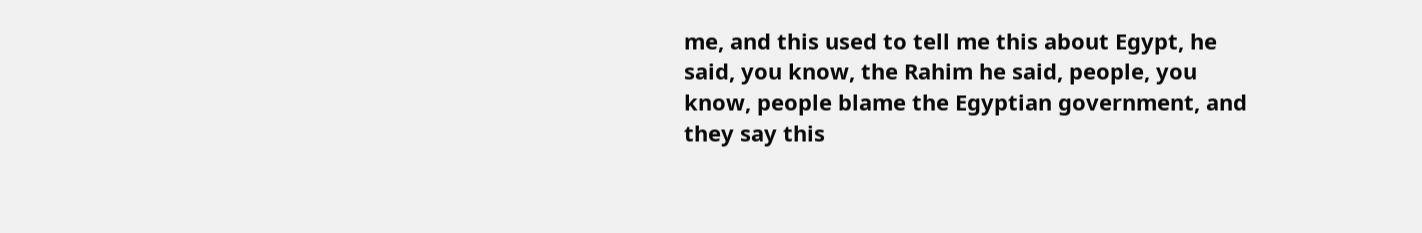me, and this used to tell me this about Egypt, he said, you know, the Rahim he said, people, you know, people blame the Egyptian government, and they say this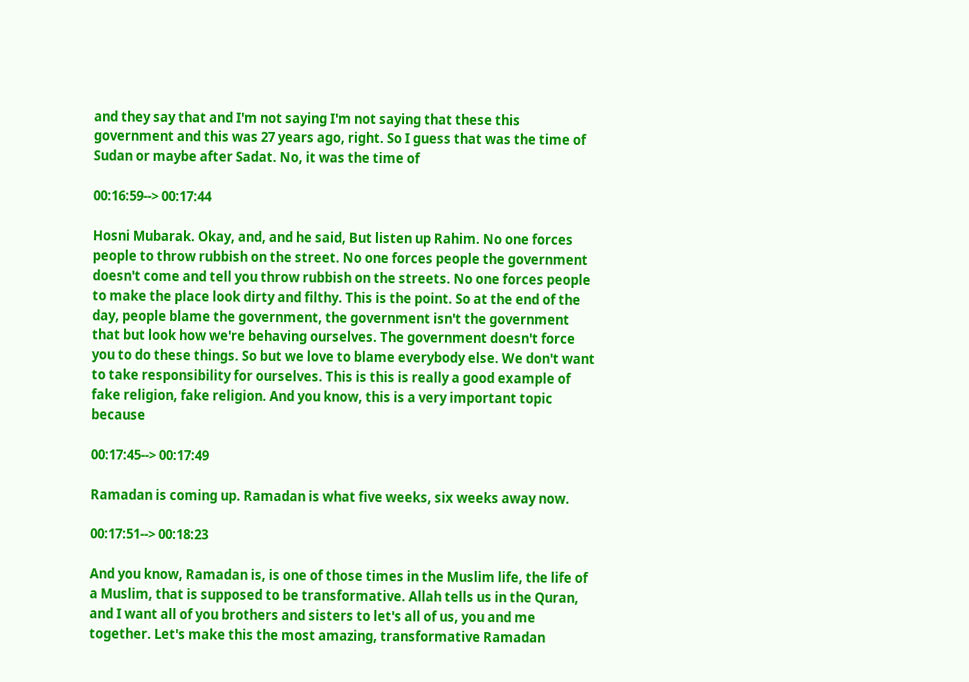and they say that and I'm not saying I'm not saying that these this government and this was 27 years ago, right. So I guess that was the time of Sudan or maybe after Sadat. No, it was the time of

00:16:59--> 00:17:44

Hosni Mubarak. Okay, and, and he said, But listen up Rahim. No one forces people to throw rubbish on the street. No one forces people the government doesn't come and tell you throw rubbish on the streets. No one forces people to make the place look dirty and filthy. This is the point. So at the end of the day, people blame the government, the government isn't the government that but look how we're behaving ourselves. The government doesn't force you to do these things. So but we love to blame everybody else. We don't want to take responsibility for ourselves. This is this is really a good example of fake religion, fake religion. And you know, this is a very important topic because

00:17:45--> 00:17:49

Ramadan is coming up. Ramadan is what five weeks, six weeks away now.

00:17:51--> 00:18:23

And you know, Ramadan is, is one of those times in the Muslim life, the life of a Muslim, that is supposed to be transformative. Allah tells us in the Quran, and I want all of you brothers and sisters to let's all of us, you and me together. Let's make this the most amazing, transformative Ramadan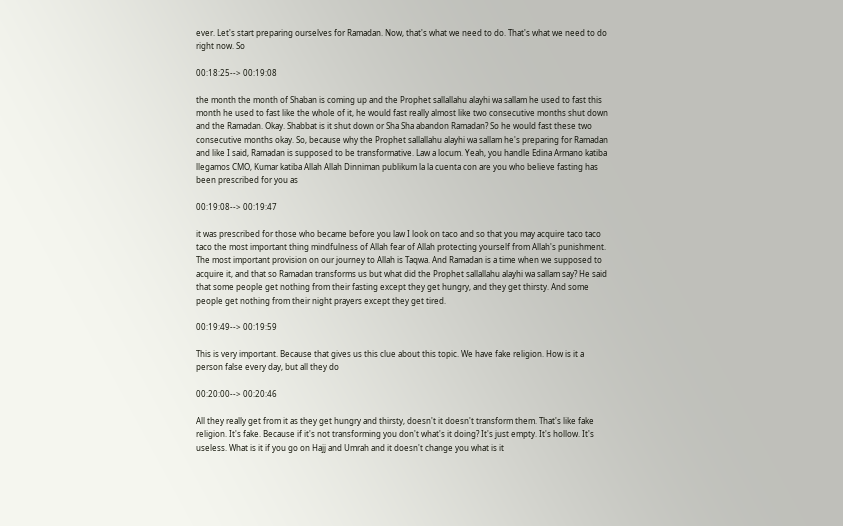ever. Let's start preparing ourselves for Ramadan. Now, that's what we need to do. That's what we need to do right now. So

00:18:25--> 00:19:08

the month the month of Shaban is coming up and the Prophet sallallahu alayhi wa sallam he used to fast this month he used to fast like the whole of it, he would fast really almost like two consecutive months shut down and the Ramadan. Okay. Shabbat is it shut down or Sha Sha abandon Ramadan? So he would fast these two consecutive months okay. So, because why the Prophet sallallahu alayhi wa sallam he's preparing for Ramadan and like I said, Ramadan is supposed to be transformative. Law a locum. Yeah, you handle Edina Armano katiba llegamos CMO, Kumar katiba Allah Allah Dinniman publikum la la cuenta con are you who believe fasting has been prescribed for you as

00:19:08--> 00:19:47

it was prescribed for those who became before you law I look on taco and so that you may acquire taco taco taco the most important thing mindfulness of Allah fear of Allah protecting yourself from Allah's punishment. The most important provision on our journey to Allah is Taqwa. And Ramadan is a time when we supposed to acquire it, and that so Ramadan transforms us but what did the Prophet sallallahu alayhi wa sallam say? He said that some people get nothing from their fasting except they get hungry, and they get thirsty. And some people get nothing from their night prayers except they get tired.

00:19:49--> 00:19:59

This is very important. Because that gives us this clue about this topic. We have fake religion. How is it a person false every day, but all they do

00:20:00--> 00:20:46

All they really get from it as they get hungry and thirsty, doesn't it doesn't transform them. That's like fake religion. It's fake. Because if it's not transforming you don't what's it doing? It's just empty. It's hollow. It's useless. What is it if you go on Hajj and Umrah and it doesn't change you what is it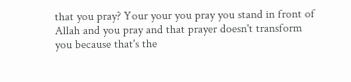that you pray? Your your you pray you stand in front of Allah and you pray and that prayer doesn't transform you because that's the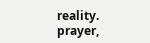reality. prayer,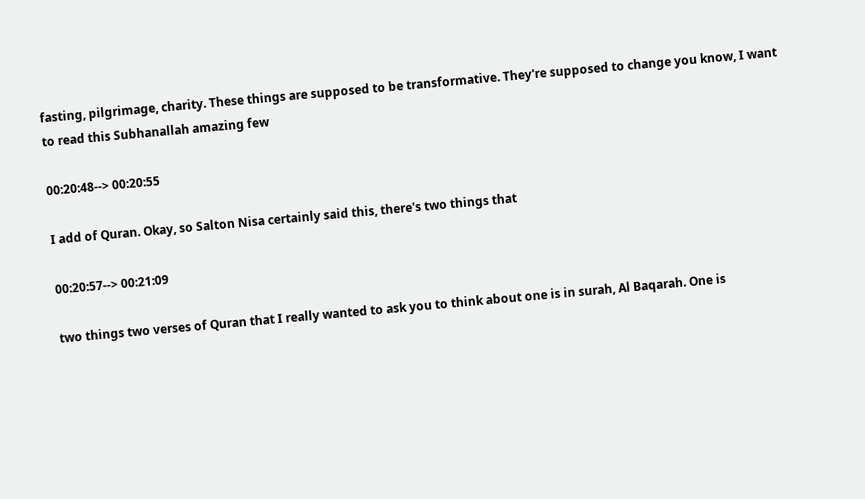fasting, pilgrimage, charity. These things are supposed to be transformative. They're supposed to change you know, I want to read this Subhanallah amazing few

00:20:48--> 00:20:55

I add of Quran. Okay, so Salton Nisa certainly said this, there's two things that

00:20:57--> 00:21:09

two things two verses of Quran that I really wanted to ask you to think about one is in surah, Al Baqarah. One is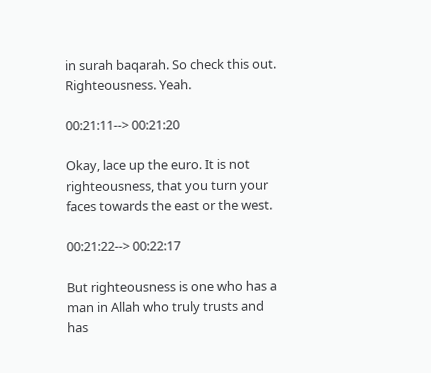in surah baqarah. So check this out. Righteousness. Yeah.

00:21:11--> 00:21:20

Okay, lace up the euro. It is not righteousness, that you turn your faces towards the east or the west.

00:21:22--> 00:22:17

But righteousness is one who has a man in Allah who truly trusts and has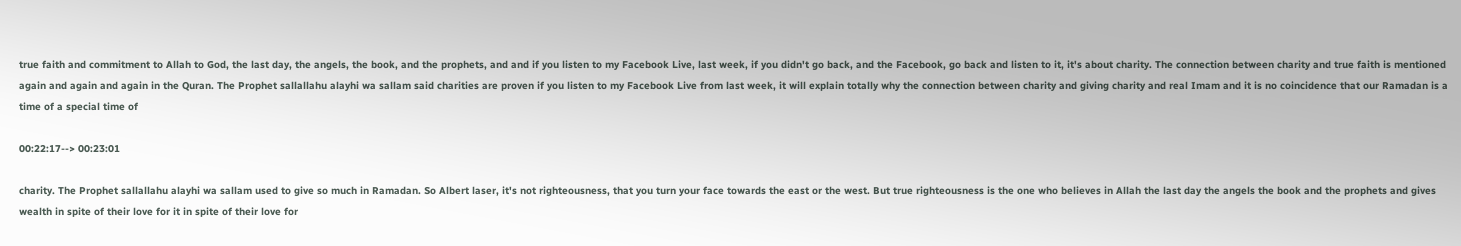true faith and commitment to Allah to God, the last day, the angels, the book, and the prophets, and and if you listen to my Facebook Live, last week, if you didn't go back, and the Facebook, go back and listen to it, it's about charity. The connection between charity and true faith is mentioned again and again and again in the Quran. The Prophet sallallahu alayhi wa sallam said charities are proven if you listen to my Facebook Live from last week, it will explain totally why the connection between charity and giving charity and real Imam and it is no coincidence that our Ramadan is a time of a special time of

00:22:17--> 00:23:01

charity. The Prophet sallallahu alayhi wa sallam used to give so much in Ramadan. So Albert laser, it's not righteousness, that you turn your face towards the east or the west. But true righteousness is the one who believes in Allah the last day the angels the book and the prophets and gives wealth in spite of their love for it in spite of their love for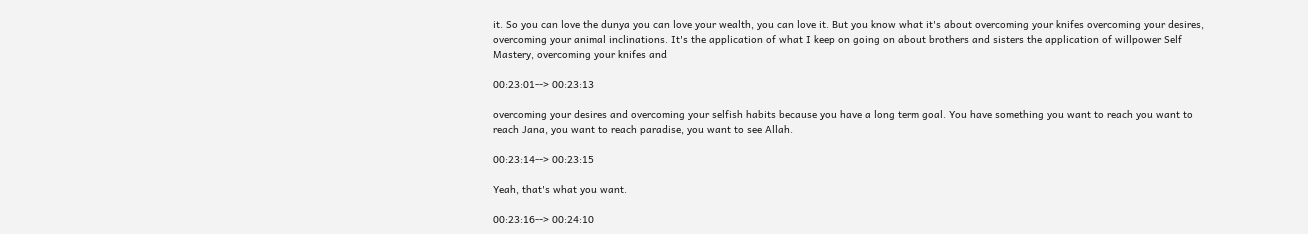it. So you can love the dunya you can love your wealth, you can love it. But you know what it's about overcoming your knifes overcoming your desires, overcoming your animal inclinations. It's the application of what I keep on going on about brothers and sisters the application of willpower Self Mastery, overcoming your knifes and

00:23:01--> 00:23:13

overcoming your desires and overcoming your selfish habits because you have a long term goal. You have something you want to reach you want to reach Jana, you want to reach paradise, you want to see Allah.

00:23:14--> 00:23:15

Yeah, that's what you want.

00:23:16--> 00:24:10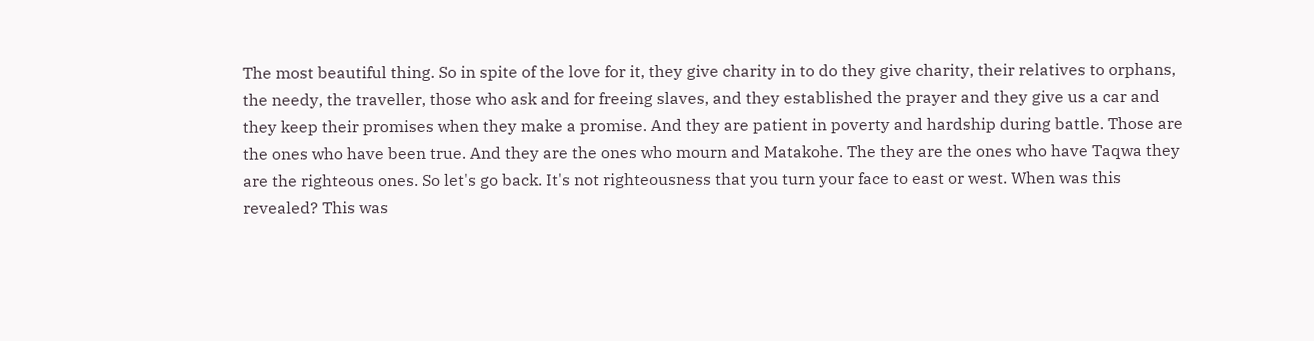The most beautiful thing. So in spite of the love for it, they give charity in to do they give charity, their relatives to orphans, the needy, the traveller, those who ask and for freeing slaves, and they established the prayer and they give us a car and they keep their promises when they make a promise. And they are patient in poverty and hardship during battle. Those are the ones who have been true. And they are the ones who mourn and Matakohe. The they are the ones who have Taqwa they are the righteous ones. So let's go back. It's not righteousness that you turn your face to east or west. When was this revealed? This was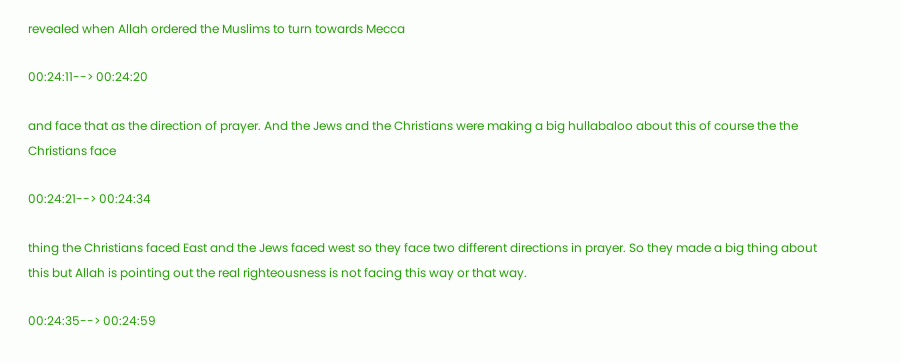revealed when Allah ordered the Muslims to turn towards Mecca

00:24:11--> 00:24:20

and face that as the direction of prayer. And the Jews and the Christians were making a big hullabaloo about this of course the the Christians face

00:24:21--> 00:24:34

thing the Christians faced East and the Jews faced west so they face two different directions in prayer. So they made a big thing about this but Allah is pointing out the real righteousness is not facing this way or that way.

00:24:35--> 00:24:59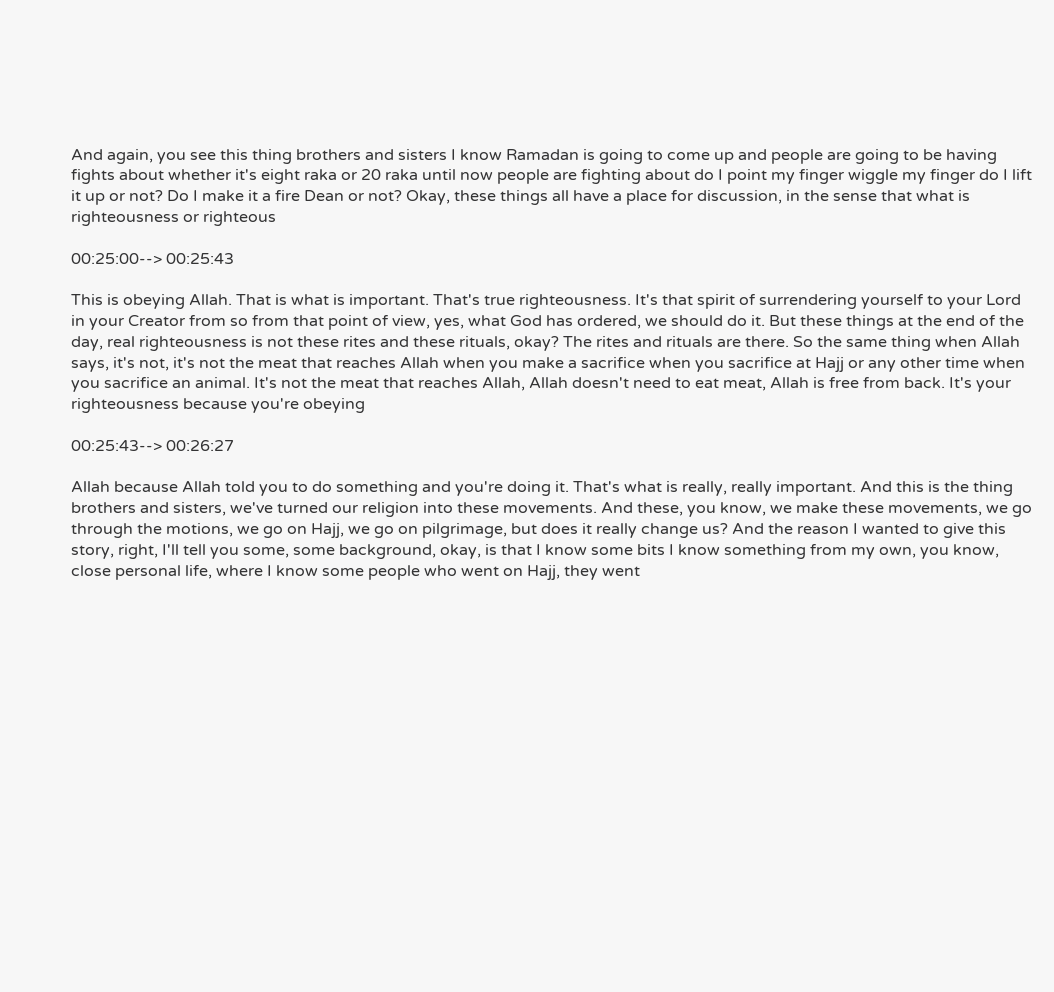And again, you see this thing brothers and sisters I know Ramadan is going to come up and people are going to be having fights about whether it's eight raka or 20 raka until now people are fighting about do I point my finger wiggle my finger do I lift it up or not? Do I make it a fire Dean or not? Okay, these things all have a place for discussion, in the sense that what is righteousness or righteous

00:25:00--> 00:25:43

This is obeying Allah. That is what is important. That's true righteousness. It's that spirit of surrendering yourself to your Lord in your Creator from so from that point of view, yes, what God has ordered, we should do it. But these things at the end of the day, real righteousness is not these rites and these rituals, okay? The rites and rituals are there. So the same thing when Allah says, it's not, it's not the meat that reaches Allah when you make a sacrifice when you sacrifice at Hajj or any other time when you sacrifice an animal. It's not the meat that reaches Allah, Allah doesn't need to eat meat, Allah is free from back. It's your righteousness because you're obeying

00:25:43--> 00:26:27

Allah because Allah told you to do something and you're doing it. That's what is really, really important. And this is the thing brothers and sisters, we've turned our religion into these movements. And these, you know, we make these movements, we go through the motions, we go on Hajj, we go on pilgrimage, but does it really change us? And the reason I wanted to give this story, right, I'll tell you some, some background, okay, is that I know some bits I know something from my own, you know, close personal life, where I know some people who went on Hajj, they went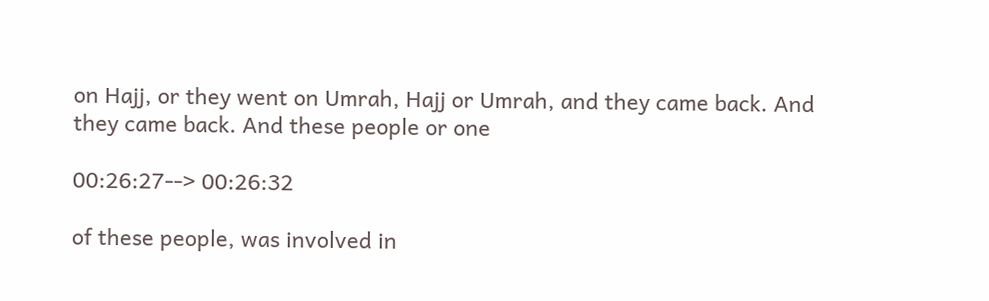on Hajj, or they went on Umrah, Hajj or Umrah, and they came back. And they came back. And these people or one

00:26:27--> 00:26:32

of these people, was involved in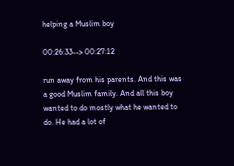helping a Muslim boy

00:26:33--> 00:27:12

run away from his parents. And this was a good Muslim family. And all this boy wanted to do mostly what he wanted to do. He had a lot of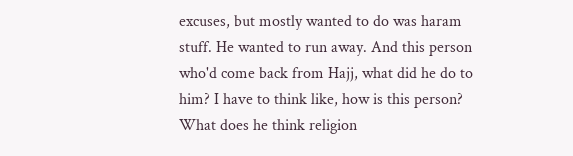excuses, but mostly wanted to do was haram stuff. He wanted to run away. And this person who'd come back from Hajj, what did he do to him? I have to think like, how is this person? What does he think religion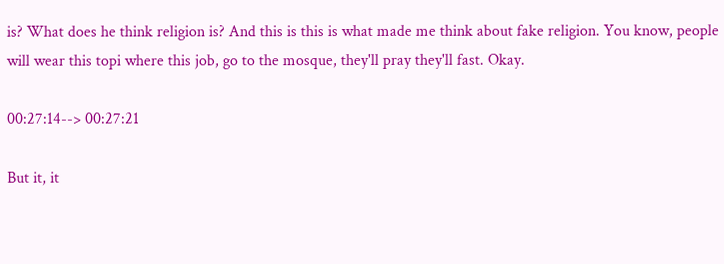is? What does he think religion is? And this is this is what made me think about fake religion. You know, people will wear this topi where this job, go to the mosque, they'll pray they'll fast. Okay.

00:27:14--> 00:27:21

But it, it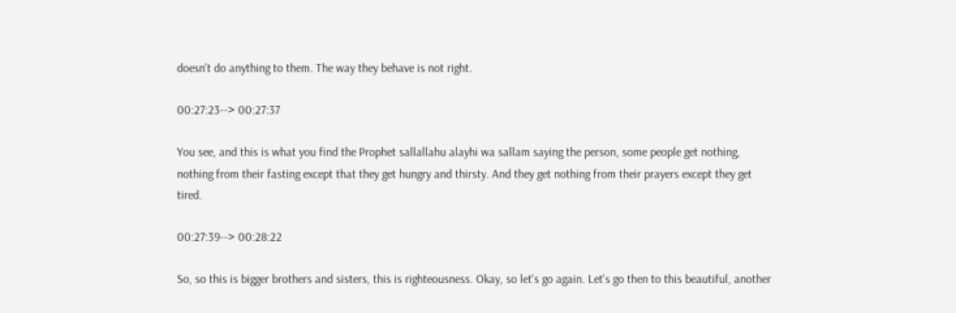doesn't do anything to them. The way they behave is not right.

00:27:23--> 00:27:37

You see, and this is what you find the Prophet sallallahu alayhi wa sallam saying the person, some people get nothing, nothing from their fasting except that they get hungry and thirsty. And they get nothing from their prayers except they get tired.

00:27:39--> 00:28:22

So, so this is bigger brothers and sisters, this is righteousness. Okay, so let's go again. Let's go then to this beautiful, another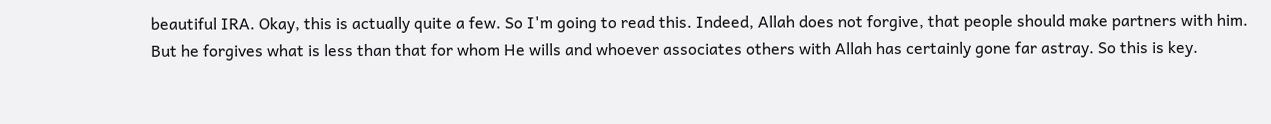beautiful IRA. Okay, this is actually quite a few. So I'm going to read this. Indeed, Allah does not forgive, that people should make partners with him. But he forgives what is less than that for whom He wills and whoever associates others with Allah has certainly gone far astray. So this is key.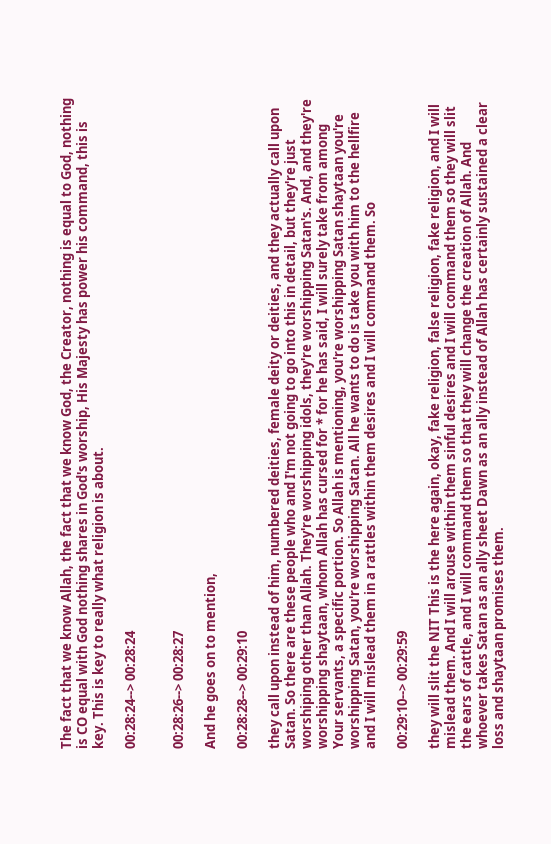The fact that we know Allah, the fact that we know God, the Creator, nothing is equal to God, nothing is CO equal with God nothing shares in God's worship, His Majesty has power his command, this is key. This is key to really what religion is about.

00:28:24--> 00:28:24


00:28:26--> 00:28:27

And he goes on to mention,

00:28:28--> 00:29:10

they call upon instead of him, numbered deities, female deity or deities, and they actually call upon Satan. So there are these people who and I'm not going to go into this in detail, but they're just worshiping other than Allah. They're worshipping idols, they're worshipping Satan's. And, and they're worshipping shaytaan, whom Allah has cursed for * for he has said, I will surely take from among Your servants, a specific portion. So Allah is mentioning, you're worshipping Satan shaytaan you're worshipping Satan, you're worshipping Satan. All he wants to do is take you with him to the hellfire and I will mislead them in a rattles within them desires and I will command them. So

00:29:10--> 00:29:59

they will slit the NIT This is the here again, okay, fake religion, false religion, fake religion, and I will mislead them. And I will arouse within them sinful desires and I will command them so they will slit the ears of cattle, and I will command them so that they will change the creation of Allah. And whoever takes Satan as an ally sheet Dawn as an ally instead of Allah has certainly sustained a clear loss and shaytaan promises them.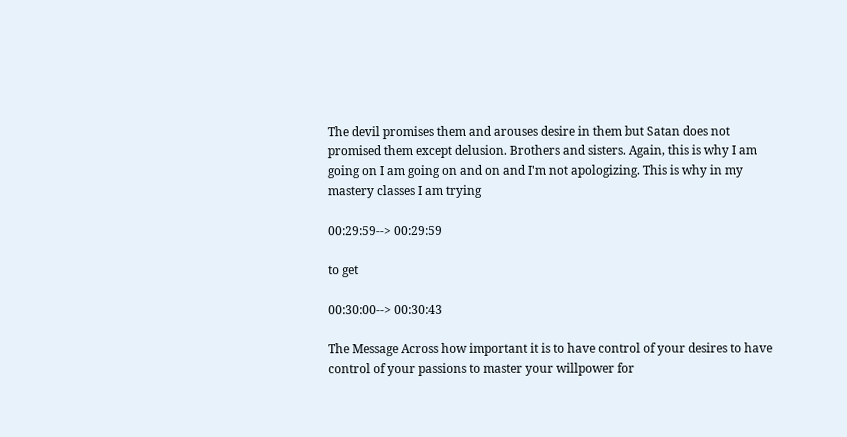The devil promises them and arouses desire in them but Satan does not promised them except delusion. Brothers and sisters. Again, this is why I am going on I am going on and on and I'm not apologizing. This is why in my mastery classes I am trying

00:29:59--> 00:29:59

to get

00:30:00--> 00:30:43

The Message Across how important it is to have control of your desires to have control of your passions to master your willpower for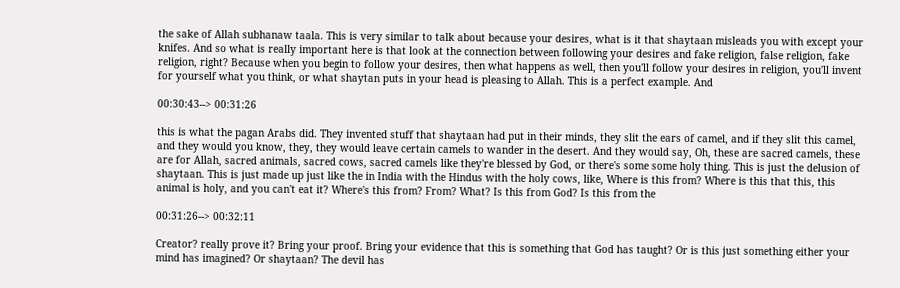the sake of Allah subhanaw taala. This is very similar to talk about because your desires, what is it that shaytaan misleads you with except your knifes. And so what is really important here is that look at the connection between following your desires and fake religion, false religion, fake religion, right? Because when you begin to follow your desires, then what happens as well, then you'll follow your desires in religion, you'll invent for yourself what you think, or what shaytan puts in your head is pleasing to Allah. This is a perfect example. And

00:30:43--> 00:31:26

this is what the pagan Arabs did. They invented stuff that shaytaan had put in their minds, they slit the ears of camel, and if they slit this camel, and they would you know, they, they would leave certain camels to wander in the desert. And they would say, Oh, these are sacred camels, these are for Allah, sacred animals, sacred cows, sacred camels like they're blessed by God, or there's some some holy thing. This is just the delusion of shaytaan. This is just made up just like the in India with the Hindus with the holy cows, like, Where is this from? Where is this that this, this animal is holy, and you can't eat it? Where's this from? From? What? Is this from God? Is this from the

00:31:26--> 00:32:11

Creator? really prove it? Bring your proof. Bring your evidence that this is something that God has taught? Or is this just something either your mind has imagined? Or shaytaan? The devil has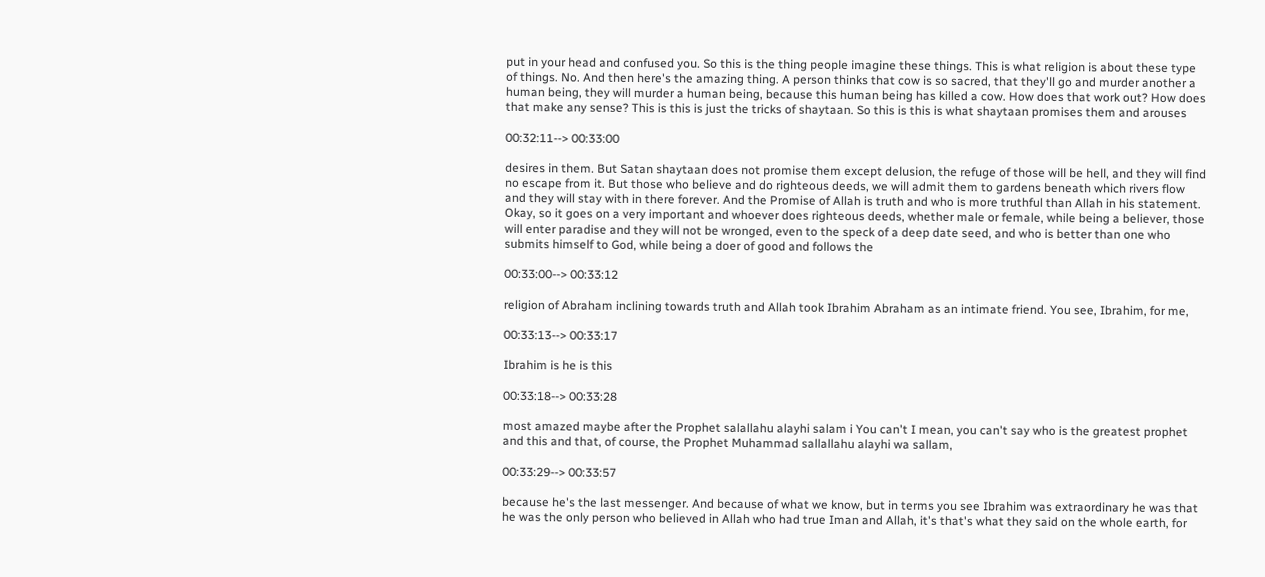put in your head and confused you. So this is the thing people imagine these things. This is what religion is about these type of things. No. And then here's the amazing thing. A person thinks that cow is so sacred, that they'll go and murder another a human being, they will murder a human being, because this human being has killed a cow. How does that work out? How does that make any sense? This is this is just the tricks of shaytaan. So this is this is what shaytaan promises them and arouses

00:32:11--> 00:33:00

desires in them. But Satan shaytaan does not promise them except delusion, the refuge of those will be hell, and they will find no escape from it. But those who believe and do righteous deeds, we will admit them to gardens beneath which rivers flow and they will stay with in there forever. And the Promise of Allah is truth and who is more truthful than Allah in his statement. Okay, so it goes on a very important and whoever does righteous deeds, whether male or female, while being a believer, those will enter paradise and they will not be wronged, even to the speck of a deep date seed, and who is better than one who submits himself to God, while being a doer of good and follows the

00:33:00--> 00:33:12

religion of Abraham inclining towards truth and Allah took Ibrahim Abraham as an intimate friend. You see, Ibrahim, for me,

00:33:13--> 00:33:17

Ibrahim is he is this

00:33:18--> 00:33:28

most amazed maybe after the Prophet salallahu alayhi salam i You can't I mean, you can't say who is the greatest prophet and this and that, of course, the Prophet Muhammad sallallahu alayhi wa sallam,

00:33:29--> 00:33:57

because he's the last messenger. And because of what we know, but in terms you see Ibrahim was extraordinary he was that he was the only person who believed in Allah who had true Iman and Allah, it's that's what they said on the whole earth, for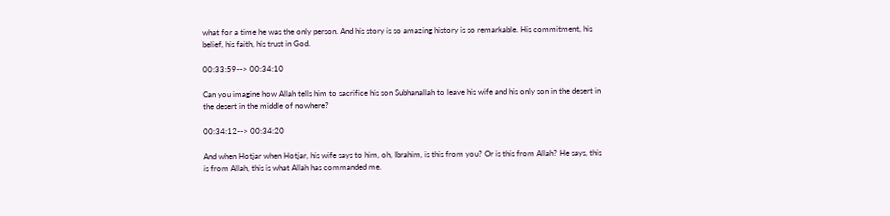what for a time he was the only person. And his story is so amazing history is so remarkable. His commitment, his belief, his faith, his trust in God.

00:33:59--> 00:34:10

Can you imagine how Allah tells him to sacrifice his son Subhanallah to leave his wife and his only son in the desert in the desert in the middle of nowhere?

00:34:12--> 00:34:20

And when Hotjar when Hotjar, his wife says to him, oh, Ibrahim, is this from you? Or is this from Allah? He says, this is from Allah, this is what Allah has commanded me.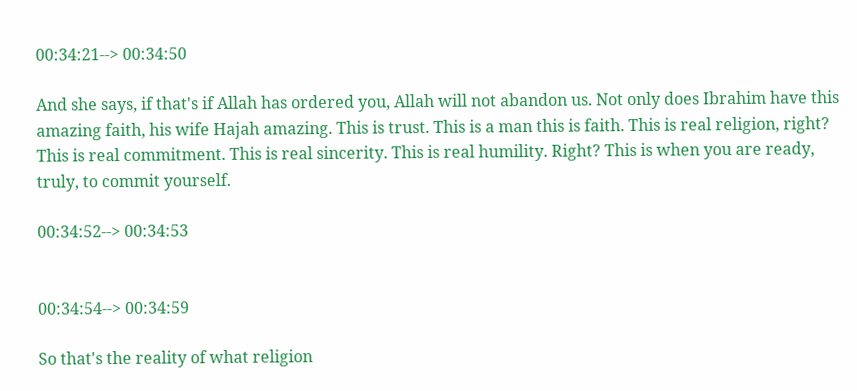00:34:21--> 00:34:50

And she says, if that's if Allah has ordered you, Allah will not abandon us. Not only does Ibrahim have this amazing faith, his wife Hajah amazing. This is trust. This is a man this is faith. This is real religion, right? This is real commitment. This is real sincerity. This is real humility. Right? This is when you are ready, truly, to commit yourself.

00:34:52--> 00:34:53


00:34:54--> 00:34:59

So that's the reality of what religion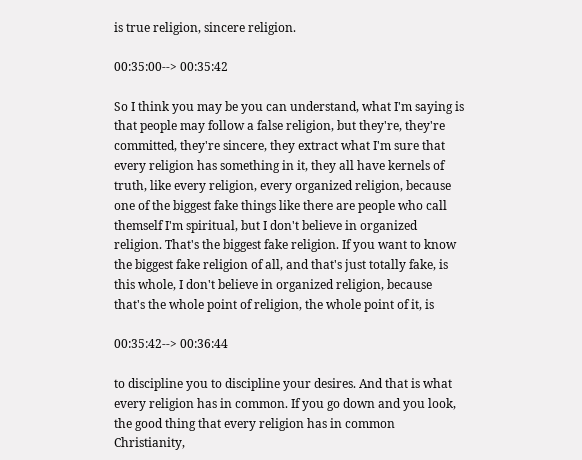is true religion, sincere religion.

00:35:00--> 00:35:42

So I think you may be you can understand, what I'm saying is that people may follow a false religion, but they're, they're committed, they're sincere, they extract what I'm sure that every religion has something in it, they all have kernels of truth, like every religion, every organized religion, because one of the biggest fake things like there are people who call themself I'm spiritual, but I don't believe in organized religion. That's the biggest fake religion. If you want to know the biggest fake religion of all, and that's just totally fake, is this whole, I don't believe in organized religion, because that's the whole point of religion, the whole point of it, is

00:35:42--> 00:36:44

to discipline you to discipline your desires. And that is what every religion has in common. If you go down and you look, the good thing that every religion has in common Christianity,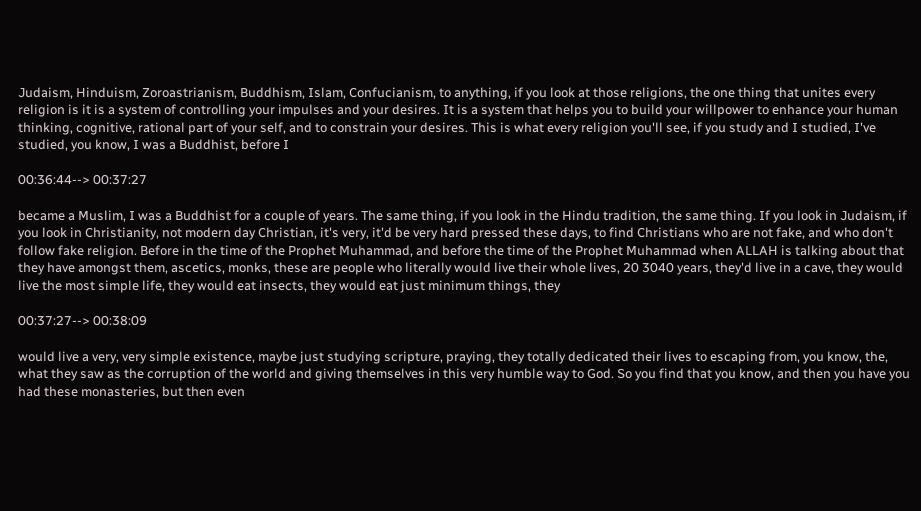Judaism, Hinduism, Zoroastrianism, Buddhism, Islam, Confucianism, to anything, if you look at those religions, the one thing that unites every religion is it is a system of controlling your impulses and your desires. It is a system that helps you to build your willpower to enhance your human thinking, cognitive, rational part of your self, and to constrain your desires. This is what every religion you'll see, if you study and I studied, I've studied, you know, I was a Buddhist, before I

00:36:44--> 00:37:27

became a Muslim, I was a Buddhist for a couple of years. The same thing, if you look in the Hindu tradition, the same thing. If you look in Judaism, if you look in Christianity, not modern day Christian, it's very, it'd be very hard pressed these days, to find Christians who are not fake, and who don't follow fake religion. Before in the time of the Prophet Muhammad, and before the time of the Prophet Muhammad when ALLAH is talking about that they have amongst them, ascetics, monks, these are people who literally would live their whole lives, 20 3040 years, they'd live in a cave, they would live the most simple life, they would eat insects, they would eat just minimum things, they

00:37:27--> 00:38:09

would live a very, very simple existence, maybe just studying scripture, praying, they totally dedicated their lives to escaping from, you know, the, what they saw as the corruption of the world and giving themselves in this very humble way to God. So you find that you know, and then you have you had these monasteries, but then even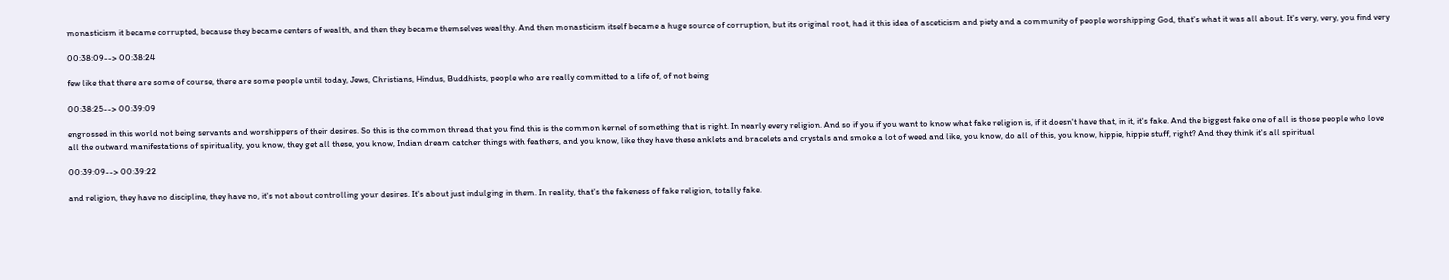monasticism it became corrupted, because they became centers of wealth, and then they became themselves wealthy. And then monasticism itself became a huge source of corruption, but its original root, had it this idea of asceticism and piety and a community of people worshipping God, that's what it was all about. It's very, very, you find very

00:38:09--> 00:38:24

few like that there are some of course, there are some people until today, Jews, Christians, Hindus, Buddhists, people who are really committed to a life of, of not being

00:38:25--> 00:39:09

engrossed in this world not being servants and worshippers of their desires. So this is the common thread that you find this is the common kernel of something that is right. In nearly every religion. And so if you if you want to know what fake religion is, if it doesn't have that, in it, it's fake. And the biggest fake one of all is those people who love all the outward manifestations of spirituality, you know, they get all these, you know, Indian dream catcher things with feathers, and you know, like they have these anklets and bracelets and crystals and smoke a lot of weed and like, you know, do all of this, you know, hippie, hippie stuff, right? And they think it's all spiritual

00:39:09--> 00:39:22

and religion, they have no discipline, they have no, it's not about controlling your desires. It's about just indulging in them. In reality, that's the fakeness of fake religion, totally fake.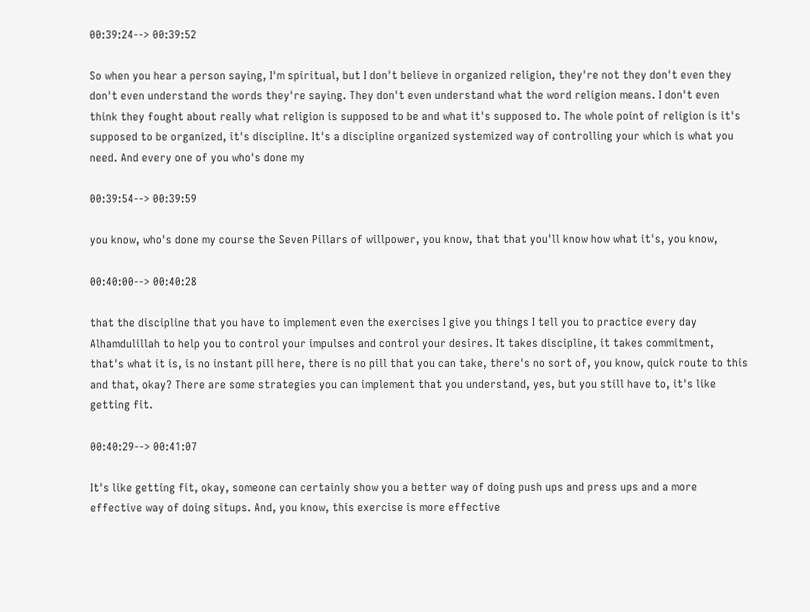00:39:24--> 00:39:52

So when you hear a person saying, I'm spiritual, but I don't believe in organized religion, they're not they don't even they don't even understand the words they're saying. They don't even understand what the word religion means. I don't even think they fought about really what religion is supposed to be and what it's supposed to. The whole point of religion is it's supposed to be organized, it's discipline. It's a discipline organized systemized way of controlling your which is what you need. And every one of you who's done my

00:39:54--> 00:39:59

you know, who's done my course the Seven Pillars of willpower, you know, that that you'll know how what it's, you know,

00:40:00--> 00:40:28

that the discipline that you have to implement even the exercises I give you things I tell you to practice every day Alhamdulillah to help you to control your impulses and control your desires. It takes discipline, it takes commitment, that's what it is, is no instant pill here, there is no pill that you can take, there's no sort of, you know, quick route to this and that, okay? There are some strategies you can implement that you understand, yes, but you still have to, it's like getting fit.

00:40:29--> 00:41:07

It's like getting fit, okay, someone can certainly show you a better way of doing push ups and press ups and a more effective way of doing situps. And, you know, this exercise is more effective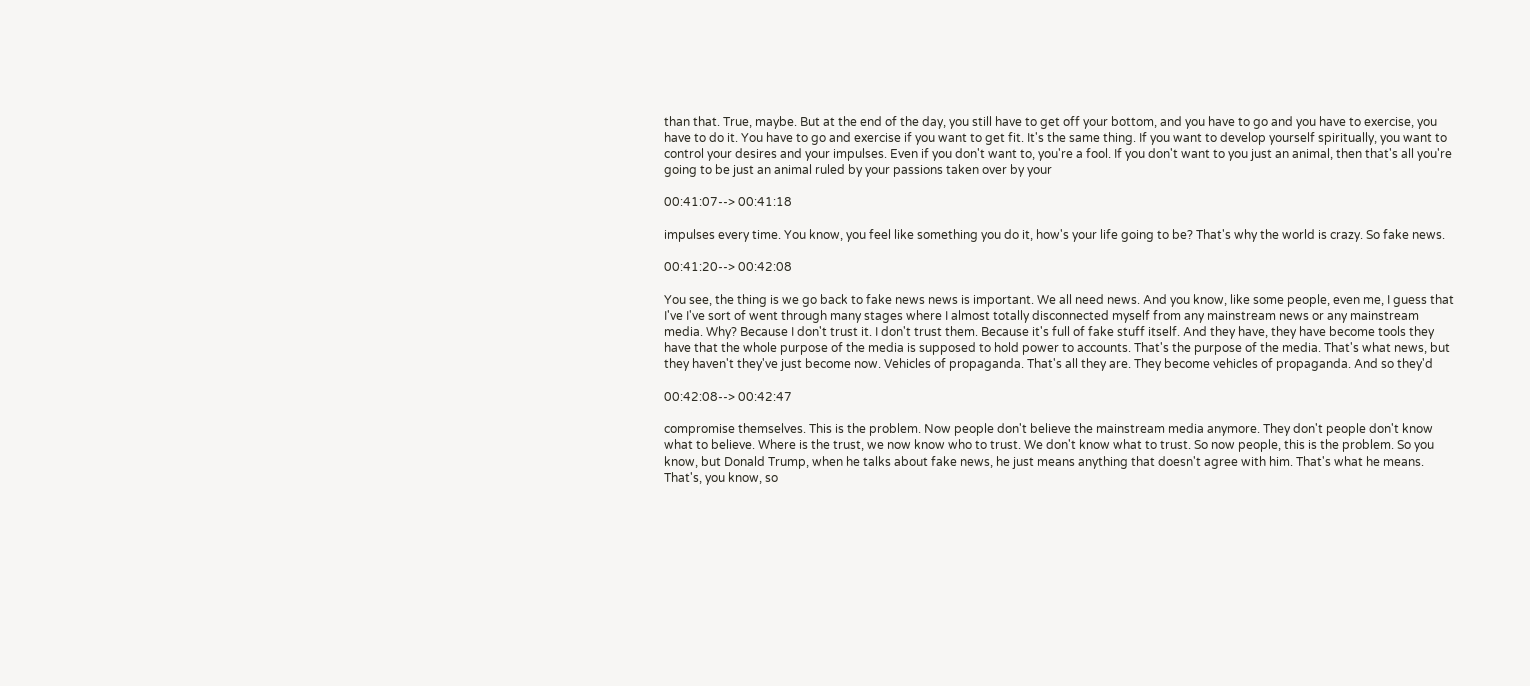than that. True, maybe. But at the end of the day, you still have to get off your bottom, and you have to go and you have to exercise, you have to do it. You have to go and exercise if you want to get fit. It's the same thing. If you want to develop yourself spiritually, you want to control your desires and your impulses. Even if you don't want to, you're a fool. If you don't want to you just an animal, then that's all you're going to be just an animal ruled by your passions taken over by your

00:41:07--> 00:41:18

impulses every time. You know, you feel like something you do it, how's your life going to be? That's why the world is crazy. So fake news.

00:41:20--> 00:42:08

You see, the thing is we go back to fake news news is important. We all need news. And you know, like some people, even me, I guess that I've I've sort of went through many stages where I almost totally disconnected myself from any mainstream news or any mainstream media. Why? Because I don't trust it. I don't trust them. Because it's full of fake stuff itself. And they have, they have become tools they have that the whole purpose of the media is supposed to hold power to accounts. That's the purpose of the media. That's what news, but they haven't they've just become now. Vehicles of propaganda. That's all they are. They become vehicles of propaganda. And so they'd

00:42:08--> 00:42:47

compromise themselves. This is the problem. Now people don't believe the mainstream media anymore. They don't people don't know what to believe. Where is the trust, we now know who to trust. We don't know what to trust. So now people, this is the problem. So you know, but Donald Trump, when he talks about fake news, he just means anything that doesn't agree with him. That's what he means. That's, you know, so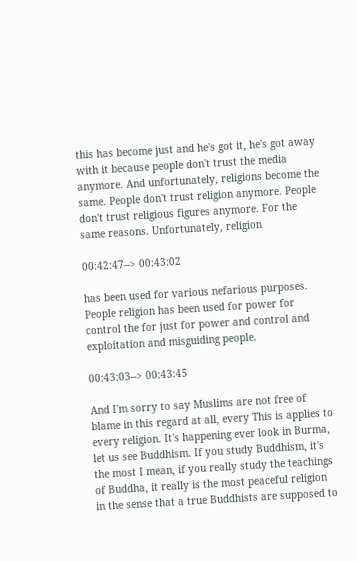this has become just and he's got it, he's got away with it because people don't trust the media anymore. And unfortunately, religions become the same. People don't trust religion anymore. People don't trust religious figures anymore. For the same reasons. Unfortunately, religion

00:42:47--> 00:43:02

has been used for various nefarious purposes. People religion has been used for power for control the for just for power and control and exploitation and misguiding people.

00:43:03--> 00:43:45

And I'm sorry to say Muslims are not free of blame in this regard at all, every This is applies to every religion. It's happening ever look in Burma, let us see Buddhism. If you study Buddhism, it's the most I mean, if you really study the teachings of Buddha, it really is the most peaceful religion in the sense that a true Buddhists are supposed to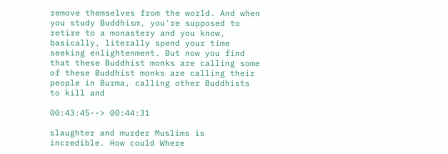remove themselves from the world. And when you study Buddhism, you're supposed to retire to a monastery and you know, basically, literally spend your time seeking enlightenment. But now you find that these Buddhist monks are calling some of these Buddhist monks are calling their people in Burma, calling other Buddhists to kill and

00:43:45--> 00:44:31

slaughter and murder Muslims is incredible. How could Where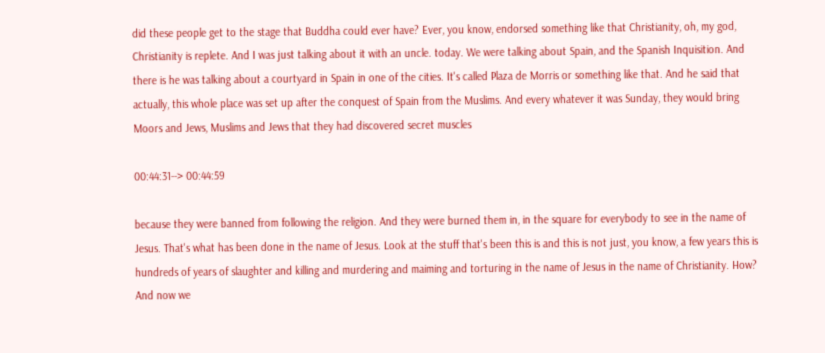did these people get to the stage that Buddha could ever have? Ever, you know, endorsed something like that Christianity, oh, my god, Christianity is replete. And I was just talking about it with an uncle. today. We were talking about Spain, and the Spanish Inquisition. And there is he was talking about a courtyard in Spain in one of the cities. It's called Plaza de Morris or something like that. And he said that actually, this whole place was set up after the conquest of Spain from the Muslims. And every whatever it was Sunday, they would bring Moors and Jews, Muslims and Jews that they had discovered secret muscles

00:44:31--> 00:44:59

because they were banned from following the religion. And they were burned them in, in the square for everybody to see in the name of Jesus. That's what has been done in the name of Jesus. Look at the stuff that's been this is and this is not just, you know, a few years this is hundreds of years of slaughter and killing and murdering and maiming and torturing in the name of Jesus in the name of Christianity. How? And now we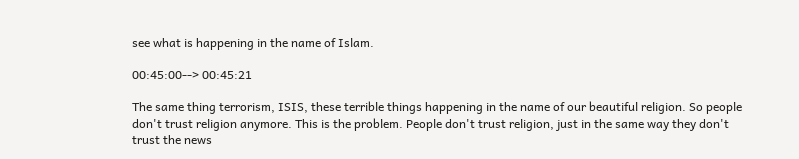see what is happening in the name of Islam.

00:45:00--> 00:45:21

The same thing terrorism, ISIS, these terrible things happening in the name of our beautiful religion. So people don't trust religion anymore. This is the problem. People don't trust religion, just in the same way they don't trust the news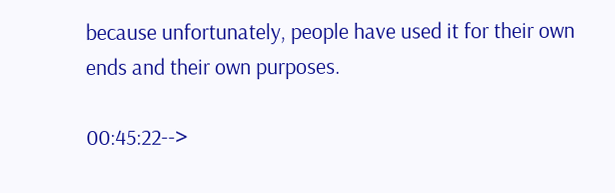because unfortunately, people have used it for their own ends and their own purposes.

00:45:22-->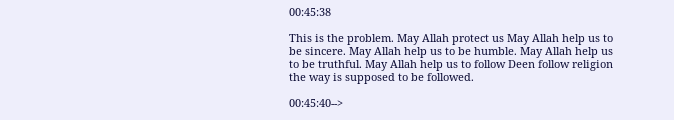00:45:38

This is the problem. May Allah protect us May Allah help us to be sincere. May Allah help us to be humble. May Allah help us to be truthful. May Allah help us to follow Deen follow religion the way is supposed to be followed.

00:45:40-->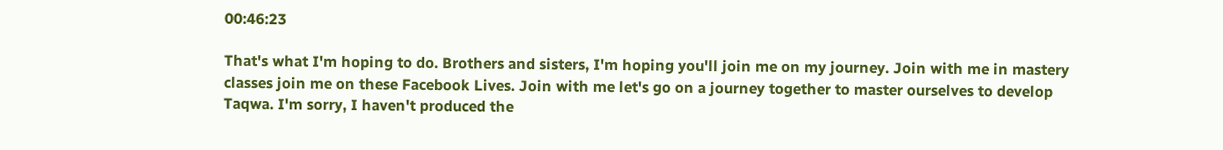00:46:23

That's what I'm hoping to do. Brothers and sisters, I'm hoping you'll join me on my journey. Join with me in mastery classes join me on these Facebook Lives. Join with me let's go on a journey together to master ourselves to develop Taqwa. I'm sorry, I haven't produced the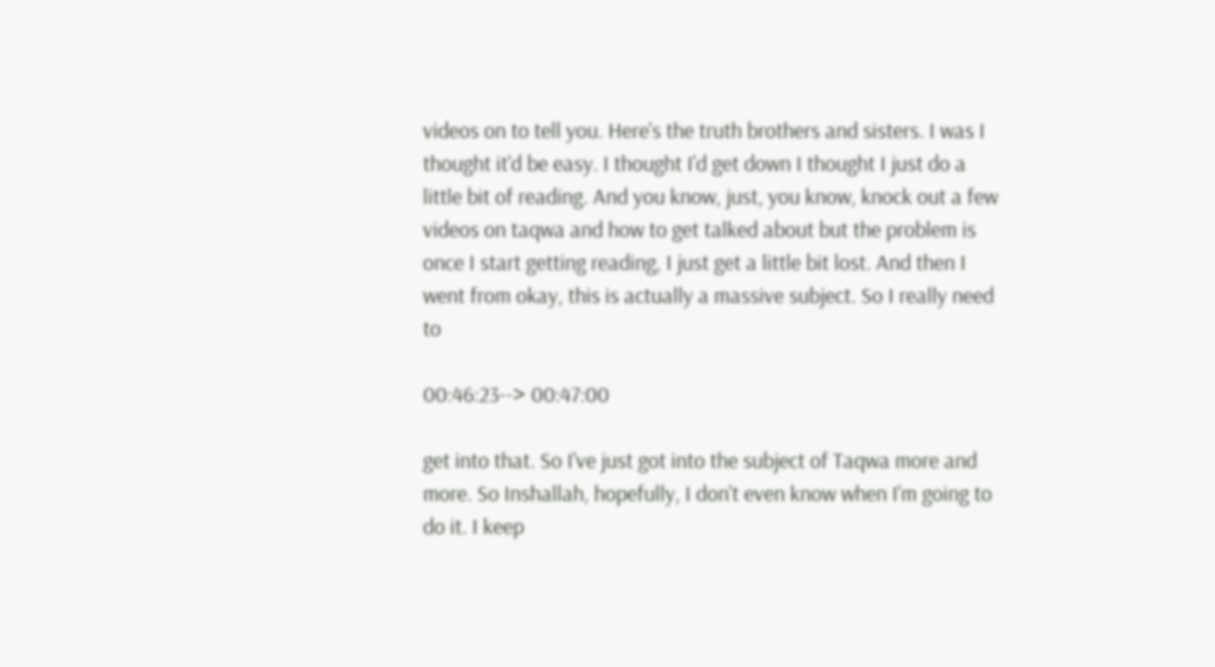videos on to tell you. Here's the truth brothers and sisters. I was I thought it'd be easy. I thought I'd get down I thought I just do a little bit of reading. And you know, just, you know, knock out a few videos on taqwa and how to get talked about but the problem is once I start getting reading, I just get a little bit lost. And then I went from okay, this is actually a massive subject. So I really need to

00:46:23--> 00:47:00

get into that. So I've just got into the subject of Taqwa more and more. So Inshallah, hopefully, I don't even know when I'm going to do it. I keep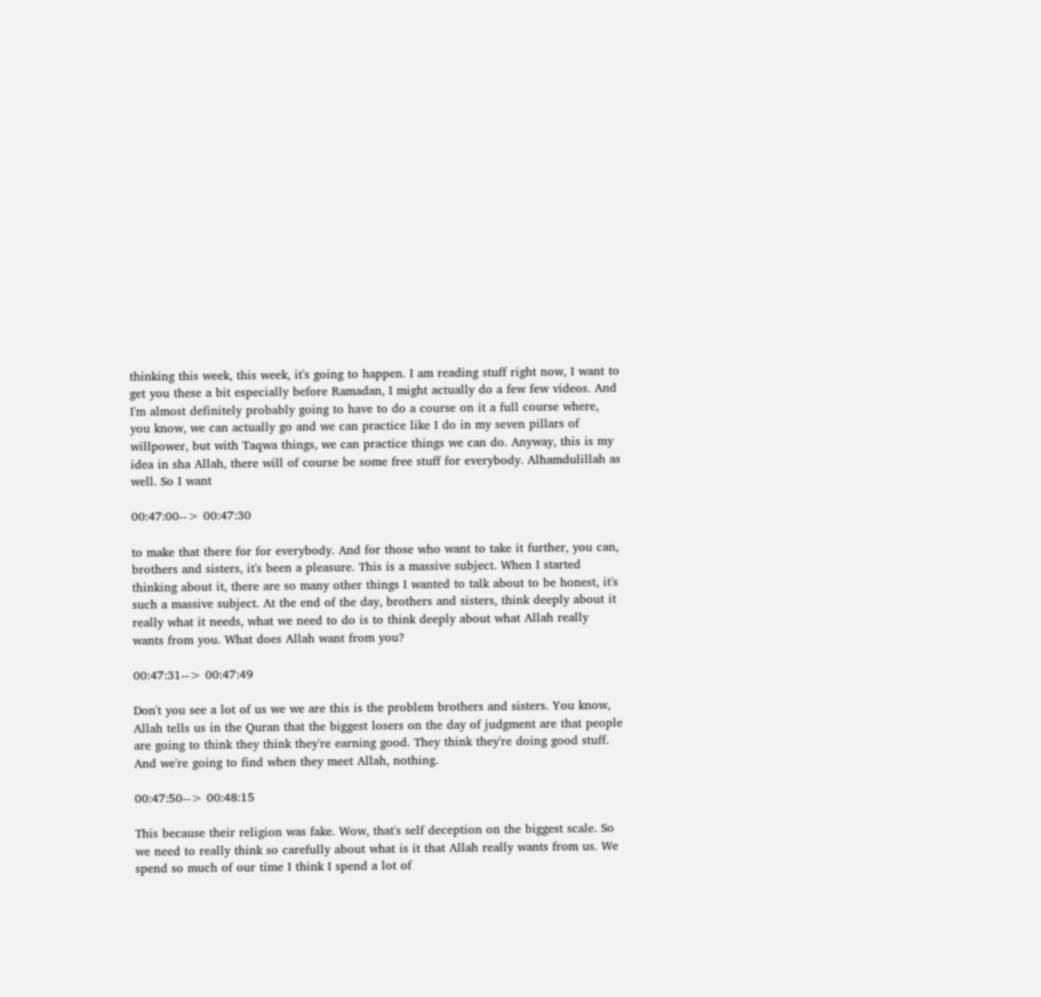thinking this week, this week, it's going to happen. I am reading stuff right now, I want to get you these a bit especially before Ramadan, I might actually do a few few videos. And I'm almost definitely probably going to have to do a course on it a full course where, you know, we can actually go and we can practice like I do in my seven pillars of willpower, but with Taqwa things, we can practice things we can do. Anyway, this is my idea in sha Allah, there will of course be some free stuff for everybody. Alhamdulillah as well. So I want

00:47:00--> 00:47:30

to make that there for for everybody. And for those who want to take it further, you can, brothers and sisters, it's been a pleasure. This is a massive subject. When I started thinking about it, there are so many other things I wanted to talk about to be honest, it's such a massive subject. At the end of the day, brothers and sisters, think deeply about it really what it needs, what we need to do is to think deeply about what Allah really wants from you. What does Allah want from you?

00:47:31--> 00:47:49

Don't you see a lot of us we we are this is the problem brothers and sisters. You know, Allah tells us in the Quran that the biggest losers on the day of judgment are that people are going to think they think they're earning good. They think they're doing good stuff. And we're going to find when they meet Allah, nothing.

00:47:50--> 00:48:15

This because their religion was fake. Wow, that's self deception on the biggest scale. So we need to really think so carefully about what is it that Allah really wants from us. We spend so much of our time I think I spend a lot of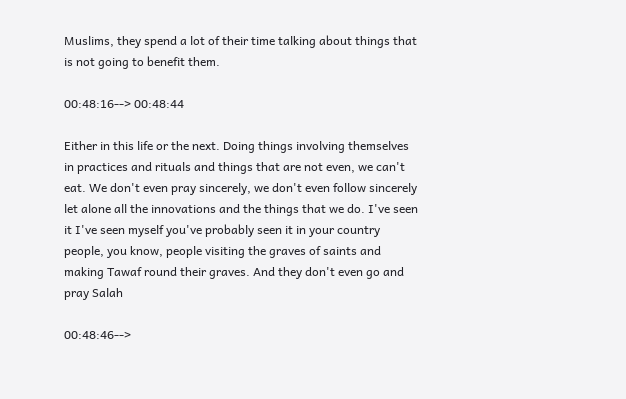Muslims, they spend a lot of their time talking about things that is not going to benefit them.

00:48:16--> 00:48:44

Either in this life or the next. Doing things involving themselves in practices and rituals and things that are not even, we can't eat. We don't even pray sincerely, we don't even follow sincerely let alone all the innovations and the things that we do. I've seen it I've seen myself you've probably seen it in your country people, you know, people visiting the graves of saints and making Tawaf round their graves. And they don't even go and pray Salah

00:48:46-->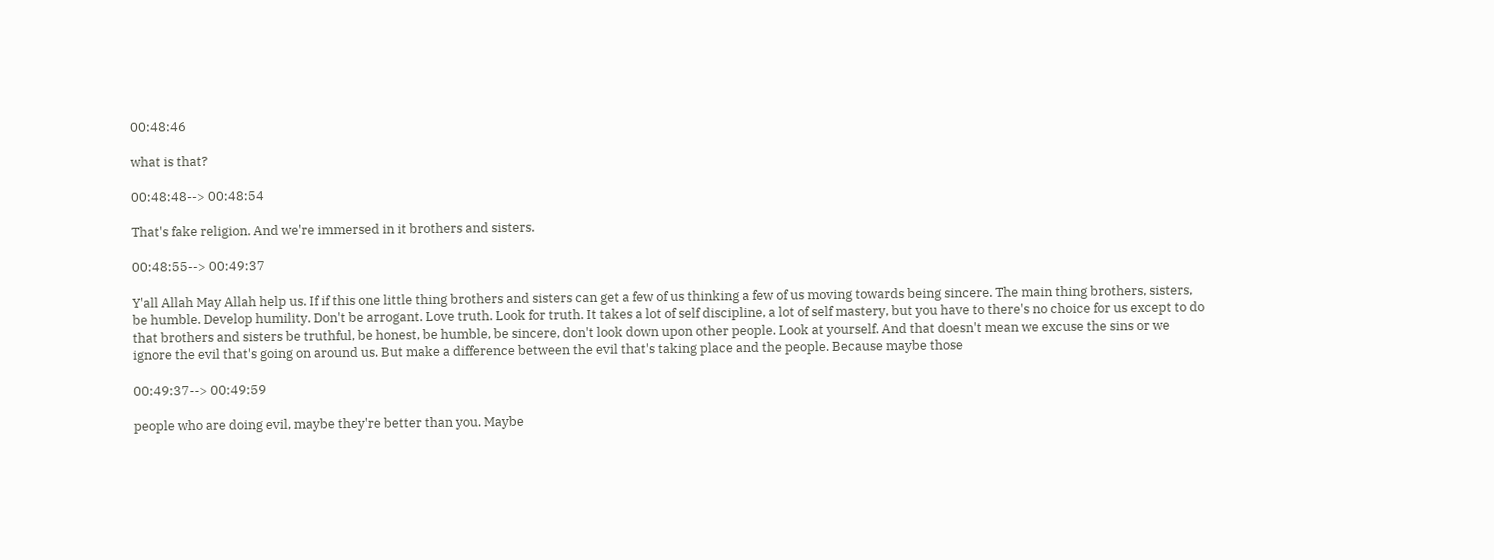00:48:46

what is that?

00:48:48--> 00:48:54

That's fake religion. And we're immersed in it brothers and sisters.

00:48:55--> 00:49:37

Y'all Allah May Allah help us. If if this one little thing brothers and sisters can get a few of us thinking a few of us moving towards being sincere. The main thing brothers, sisters, be humble. Develop humility. Don't be arrogant. Love truth. Look for truth. It takes a lot of self discipline, a lot of self mastery, but you have to there's no choice for us except to do that brothers and sisters be truthful, be honest, be humble, be sincere, don't look down upon other people. Look at yourself. And that doesn't mean we excuse the sins or we ignore the evil that's going on around us. But make a difference between the evil that's taking place and the people. Because maybe those

00:49:37--> 00:49:59

people who are doing evil, maybe they're better than you. Maybe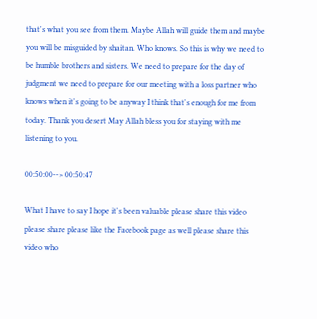that's what you see from them. Maybe Allah will guide them and maybe you will be misguided by shaitan. Who knows. So this is why we need to be humble brothers and sisters. We need to prepare for the day of judgment we need to prepare for our meeting with a loss partner who knows when it's going to be anyway I think that's enough for me from today. Thank you desert May Allah bless you for staying with me listening to you.

00:50:00--> 00:50:47

What I have to say I hope it's been valuable please share this video please share please like the Facebook page as well please share this video who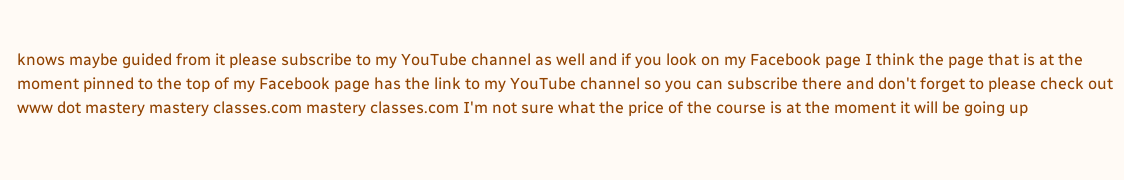knows maybe guided from it please subscribe to my YouTube channel as well and if you look on my Facebook page I think the page that is at the moment pinned to the top of my Facebook page has the link to my YouTube channel so you can subscribe there and don't forget to please check out www dot mastery mastery classes.com mastery classes.com I'm not sure what the price of the course is at the moment it will be going up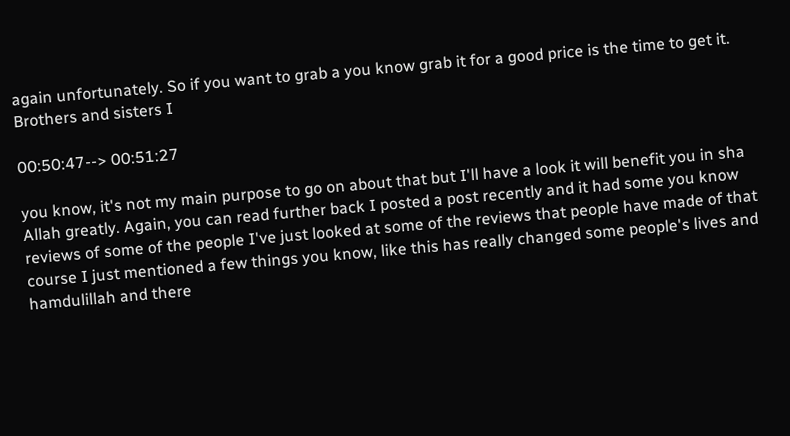again unfortunately. So if you want to grab a you know grab it for a good price is the time to get it. Brothers and sisters I

00:50:47--> 00:51:27

you know, it's not my main purpose to go on about that but I'll have a look it will benefit you in sha Allah greatly. Again, you can read further back I posted a post recently and it had some you know reviews of some of the people I've just looked at some of the reviews that people have made of that course I just mentioned a few things you know, like this has really changed some people's lives and hamdulillah and there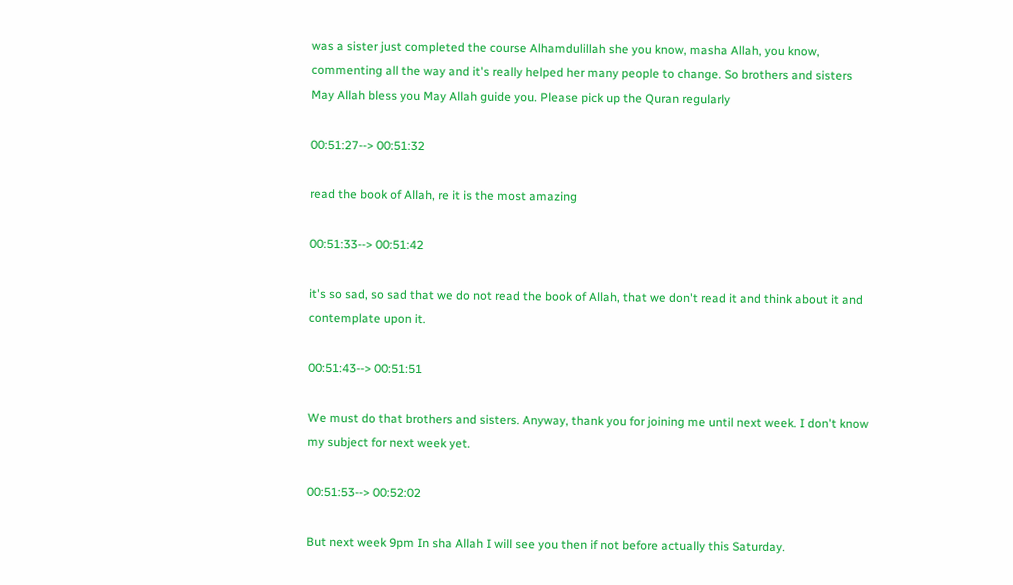was a sister just completed the course Alhamdulillah she you know, masha Allah, you know, commenting all the way and it's really helped her many people to change. So brothers and sisters May Allah bless you May Allah guide you. Please pick up the Quran regularly

00:51:27--> 00:51:32

read the book of Allah, re it is the most amazing

00:51:33--> 00:51:42

it's so sad, so sad that we do not read the book of Allah, that we don't read it and think about it and contemplate upon it.

00:51:43--> 00:51:51

We must do that brothers and sisters. Anyway, thank you for joining me until next week. I don't know my subject for next week yet.

00:51:53--> 00:52:02

But next week 9pm In sha Allah I will see you then if not before actually this Saturday.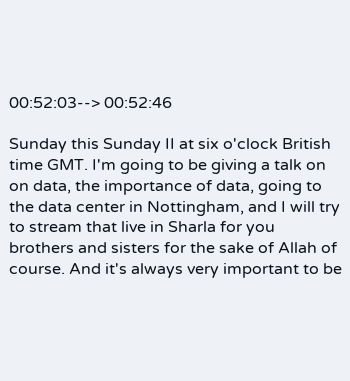00:52:03--> 00:52:46

Sunday this Sunday II at six o'clock British time GMT. I'm going to be giving a talk on on data, the importance of data, going to the data center in Nottingham, and I will try to stream that live in Sharla for you brothers and sisters for the sake of Allah of course. And it's always very important to be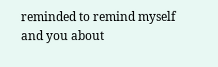reminded to remind myself and you about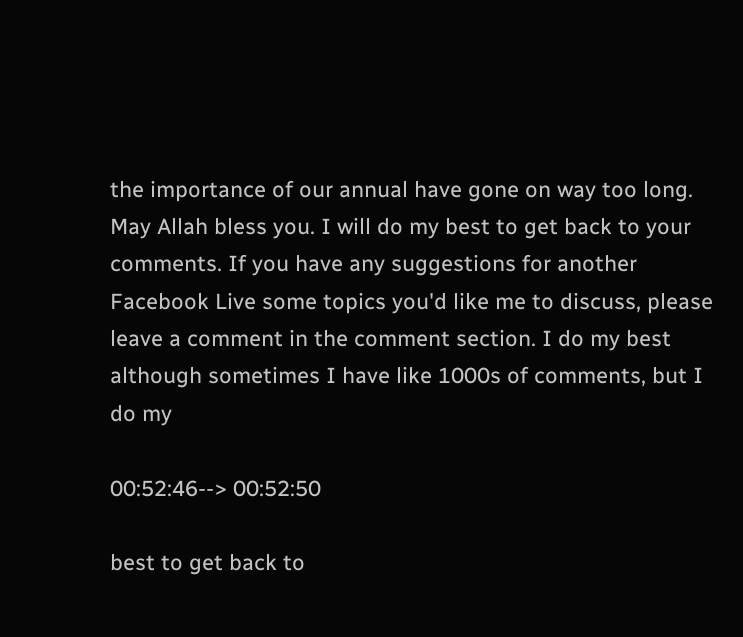the importance of our annual have gone on way too long. May Allah bless you. I will do my best to get back to your comments. If you have any suggestions for another Facebook Live some topics you'd like me to discuss, please leave a comment in the comment section. I do my best although sometimes I have like 1000s of comments, but I do my

00:52:46--> 00:52:50

best to get back to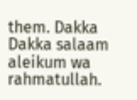them. Dakka Dakka salaam aleikum wa rahmatullah.